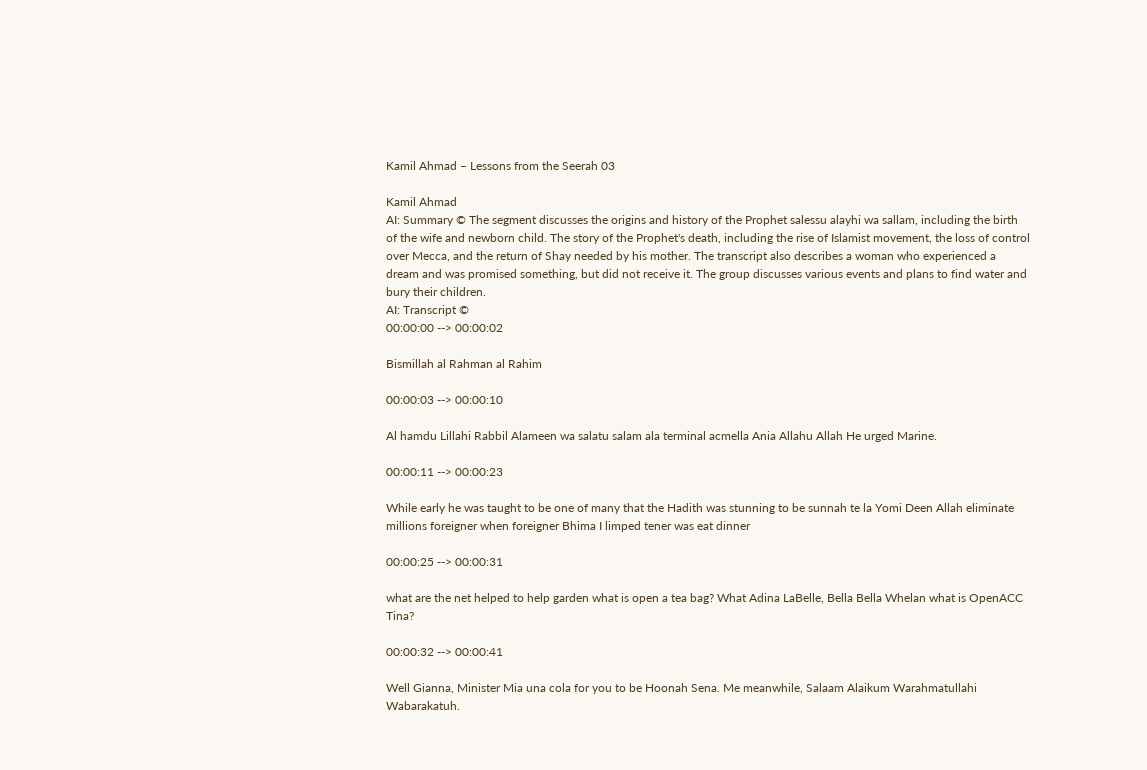Kamil Ahmad – Lessons from the Seerah 03

Kamil Ahmad
AI: Summary © The segment discusses the origins and history of the Prophet salessu alayhi wa sallam, including the birth of the wife and newborn child. The story of the Prophet's death, including the rise of Islamist movement, the loss of control over Mecca, and the return of Shay needed by his mother. The transcript also describes a woman who experienced a dream and was promised something, but did not receive it. The group discusses various events and plans to find water and bury their children.
AI: Transcript ©
00:00:00 --> 00:00:02

Bismillah al Rahman al Rahim

00:00:03 --> 00:00:10

Al hamdu Lillahi Rabbil Alameen wa salatu salam ala terminal acmella Ania Allahu Allah He urged Marine.

00:00:11 --> 00:00:23

While early he was taught to be one of many that the Hadith was stunning to be sunnah te la Yomi Deen Allah eliminate millions foreigner when foreigner Bhima I limped tener was eat dinner

00:00:25 --> 00:00:31

what are the net helped to help garden what is open a tea bag? What Adina LaBelle, Bella Bella Whelan what is OpenACC Tina?

00:00:32 --> 00:00:41

Well Gianna, Minister Mia una cola for you to be Hoonah Sena. Me meanwhile, Salaam Alaikum Warahmatullahi Wabarakatuh.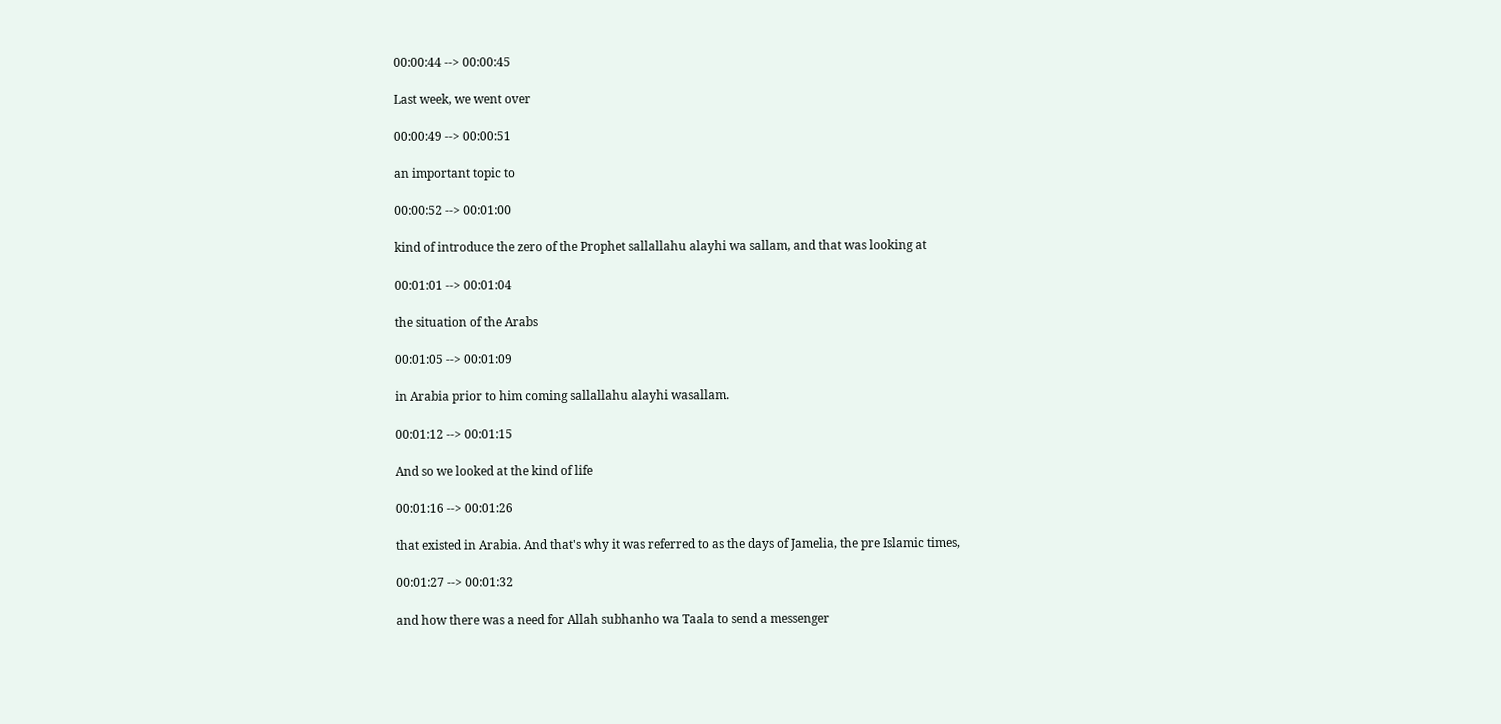00:00:44 --> 00:00:45

Last week, we went over

00:00:49 --> 00:00:51

an important topic to

00:00:52 --> 00:01:00

kind of introduce the zero of the Prophet sallallahu alayhi wa sallam, and that was looking at

00:01:01 --> 00:01:04

the situation of the Arabs

00:01:05 --> 00:01:09

in Arabia prior to him coming sallallahu alayhi wasallam.

00:01:12 --> 00:01:15

And so we looked at the kind of life

00:01:16 --> 00:01:26

that existed in Arabia. And that's why it was referred to as the days of Jamelia, the pre Islamic times,

00:01:27 --> 00:01:32

and how there was a need for Allah subhanho wa Taala to send a messenger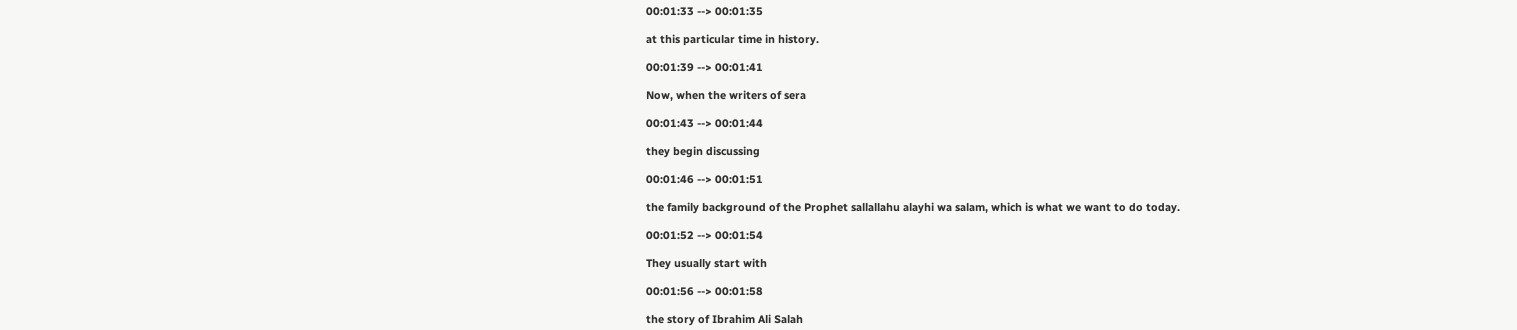00:01:33 --> 00:01:35

at this particular time in history.

00:01:39 --> 00:01:41

Now, when the writers of sera

00:01:43 --> 00:01:44

they begin discussing

00:01:46 --> 00:01:51

the family background of the Prophet sallallahu alayhi wa salam, which is what we want to do today.

00:01:52 --> 00:01:54

They usually start with

00:01:56 --> 00:01:58

the story of Ibrahim Ali Salah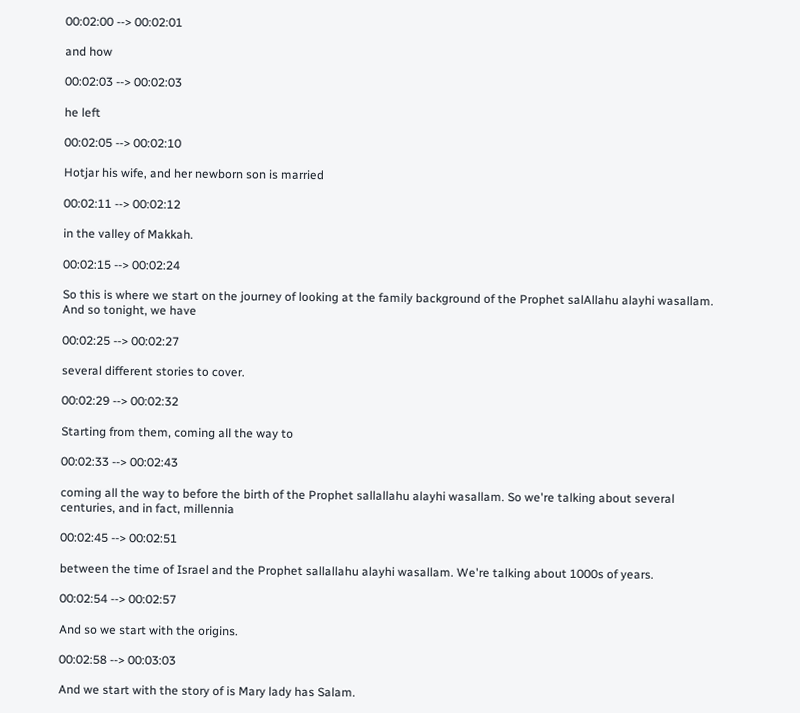00:02:00 --> 00:02:01

and how

00:02:03 --> 00:02:03

he left

00:02:05 --> 00:02:10

Hotjar his wife, and her newborn son is married

00:02:11 --> 00:02:12

in the valley of Makkah.

00:02:15 --> 00:02:24

So this is where we start on the journey of looking at the family background of the Prophet salAllahu alayhi wasallam. And so tonight, we have

00:02:25 --> 00:02:27

several different stories to cover.

00:02:29 --> 00:02:32

Starting from them, coming all the way to

00:02:33 --> 00:02:43

coming all the way to before the birth of the Prophet sallallahu alayhi wasallam. So we're talking about several centuries, and in fact, millennia

00:02:45 --> 00:02:51

between the time of Israel and the Prophet sallallahu alayhi wasallam. We're talking about 1000s of years.

00:02:54 --> 00:02:57

And so we start with the origins.

00:02:58 --> 00:03:03

And we start with the story of is Mary lady has Salam.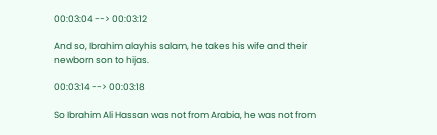00:03:04 --> 00:03:12

And so, Ibrahim alayhis salam, he takes his wife and their newborn son to hijas.

00:03:14 --> 00:03:18

So Ibrahim Ali Hassan was not from Arabia, he was not from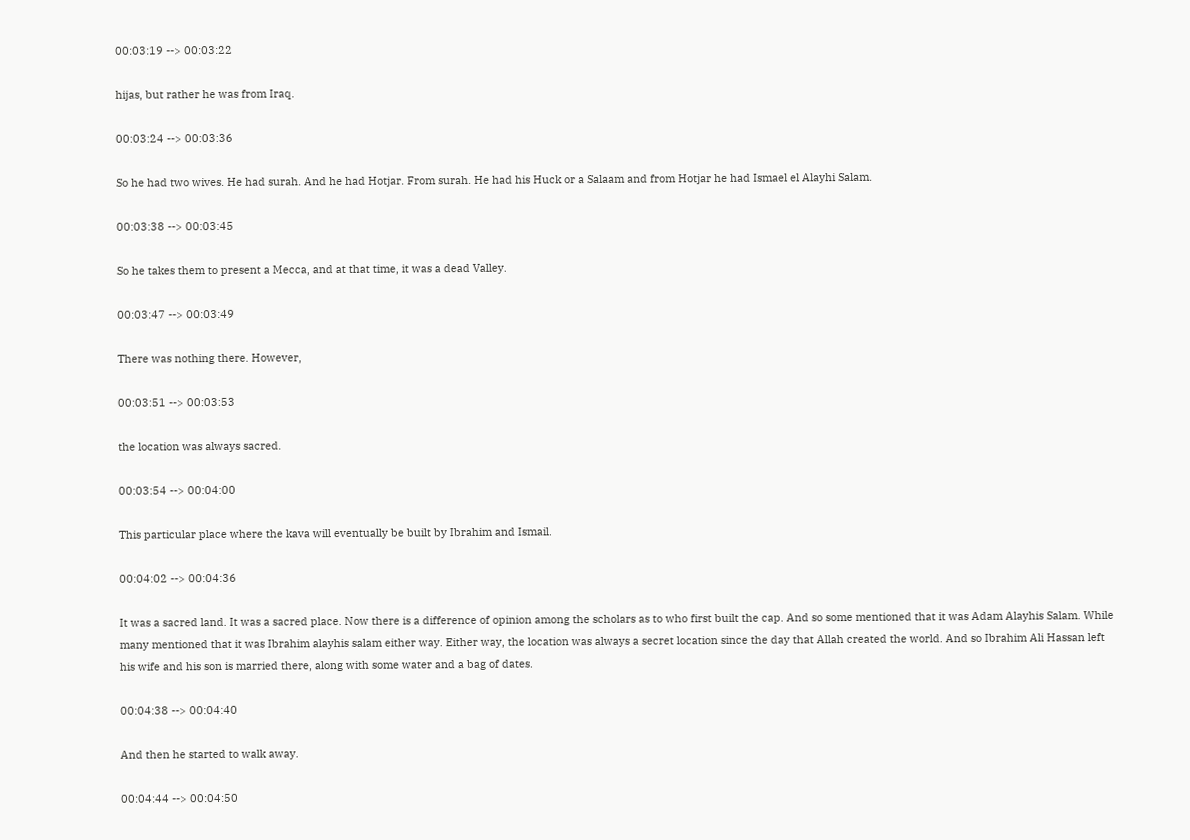00:03:19 --> 00:03:22

hijas, but rather he was from Iraq.

00:03:24 --> 00:03:36

So he had two wives. He had surah. And he had Hotjar. From surah. He had his Huck or a Salaam and from Hotjar he had Ismael el Alayhi Salam.

00:03:38 --> 00:03:45

So he takes them to present a Mecca, and at that time, it was a dead Valley.

00:03:47 --> 00:03:49

There was nothing there. However,

00:03:51 --> 00:03:53

the location was always sacred.

00:03:54 --> 00:04:00

This particular place where the kava will eventually be built by Ibrahim and Ismail.

00:04:02 --> 00:04:36

It was a sacred land. It was a sacred place. Now there is a difference of opinion among the scholars as to who first built the cap. And so some mentioned that it was Adam Alayhis Salam. While many mentioned that it was Ibrahim alayhis salam either way. Either way, the location was always a secret location since the day that Allah created the world. And so Ibrahim Ali Hassan left his wife and his son is married there, along with some water and a bag of dates.

00:04:38 --> 00:04:40

And then he started to walk away.

00:04:44 --> 00:04:50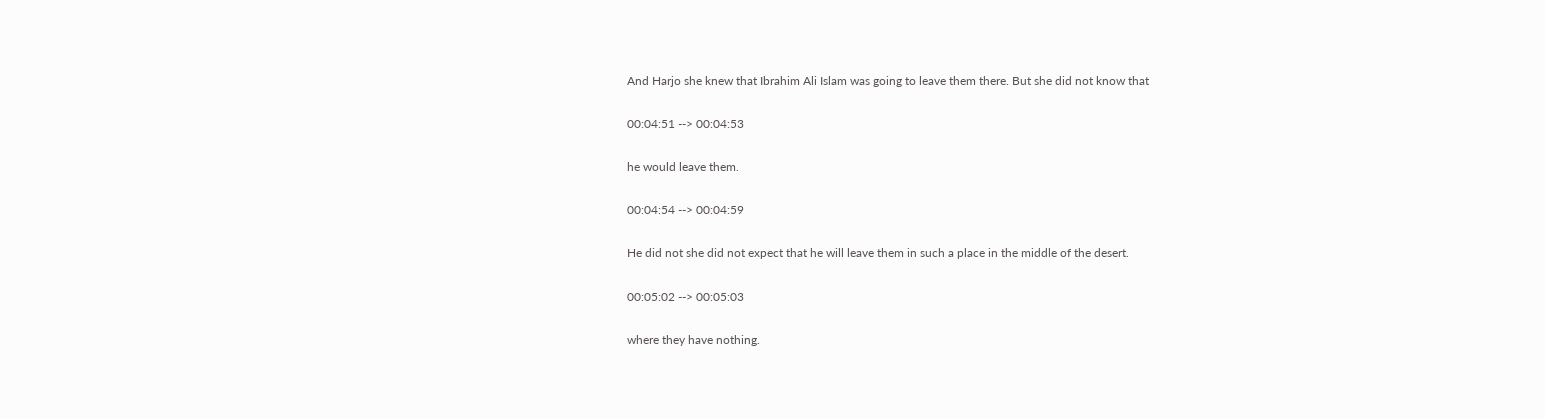And Harjo she knew that Ibrahim Ali Islam was going to leave them there. But she did not know that

00:04:51 --> 00:04:53

he would leave them.

00:04:54 --> 00:04:59

He did not she did not expect that he will leave them in such a place in the middle of the desert.

00:05:02 --> 00:05:03

where they have nothing.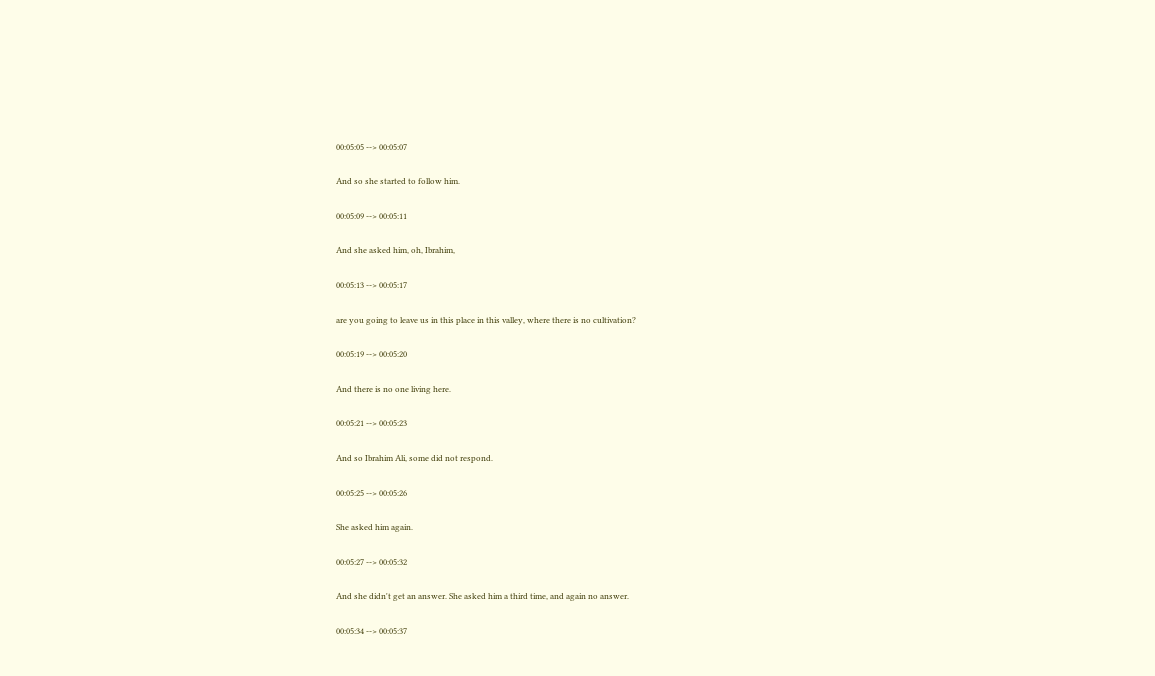00:05:05 --> 00:05:07

And so she started to follow him.

00:05:09 --> 00:05:11

And she asked him, oh, Ibrahim,

00:05:13 --> 00:05:17

are you going to leave us in this place in this valley, where there is no cultivation?

00:05:19 --> 00:05:20

And there is no one living here.

00:05:21 --> 00:05:23

And so Ibrahim Ali, some did not respond.

00:05:25 --> 00:05:26

She asked him again.

00:05:27 --> 00:05:32

And she didn't get an answer. She asked him a third time, and again no answer.

00:05:34 --> 00:05:37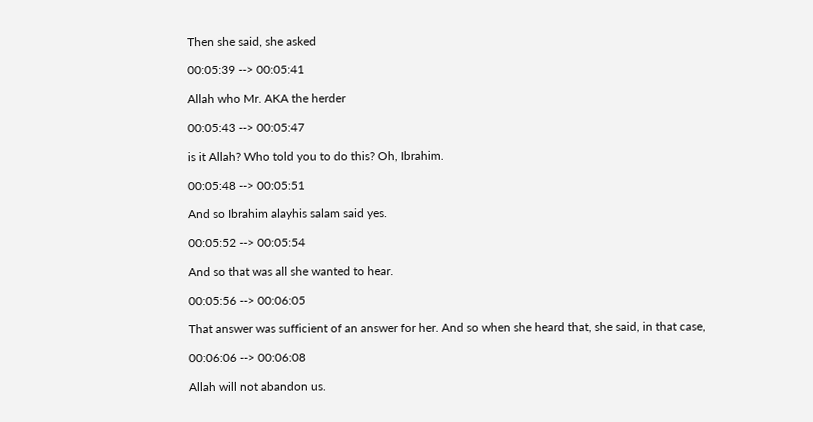Then she said, she asked

00:05:39 --> 00:05:41

Allah who Mr. AKA the herder

00:05:43 --> 00:05:47

is it Allah? Who told you to do this? Oh, Ibrahim.

00:05:48 --> 00:05:51

And so Ibrahim alayhis salam said yes.

00:05:52 --> 00:05:54

And so that was all she wanted to hear.

00:05:56 --> 00:06:05

That answer was sufficient of an answer for her. And so when she heard that, she said, in that case,

00:06:06 --> 00:06:08

Allah will not abandon us.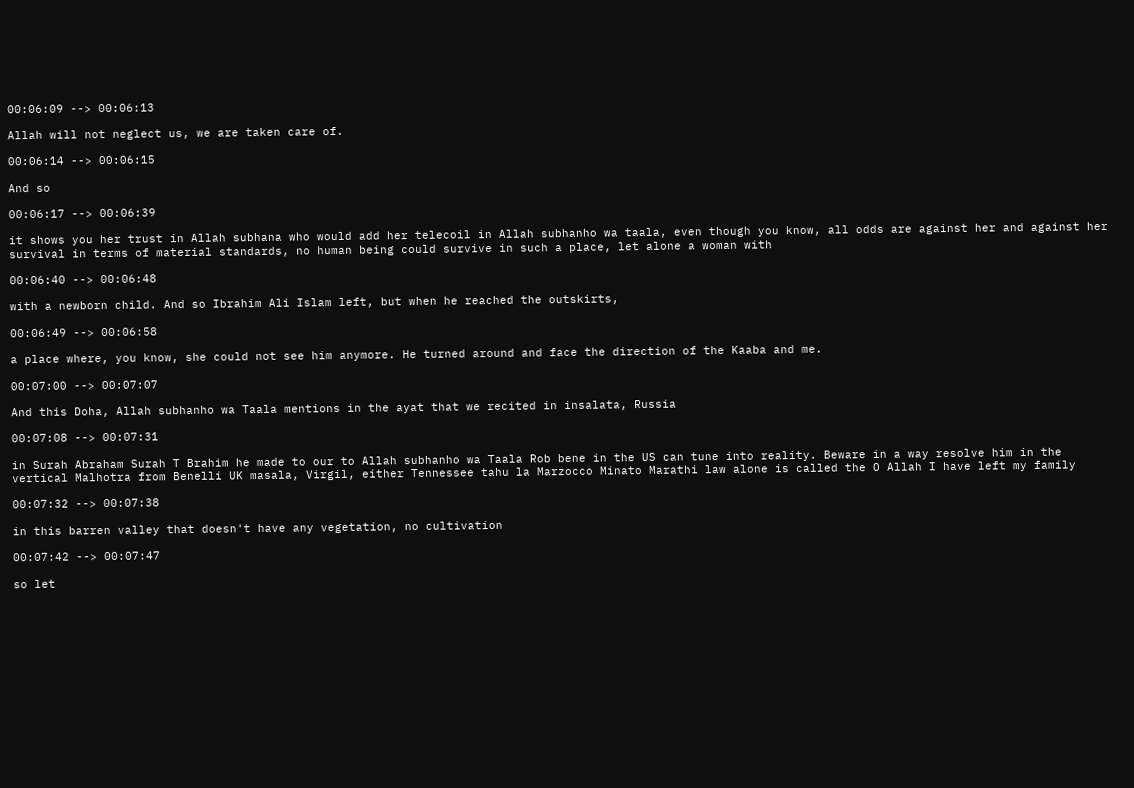00:06:09 --> 00:06:13

Allah will not neglect us, we are taken care of.

00:06:14 --> 00:06:15

And so

00:06:17 --> 00:06:39

it shows you her trust in Allah subhana who would add her telecoil in Allah subhanho wa taala, even though you know, all odds are against her and against her survival in terms of material standards, no human being could survive in such a place, let alone a woman with

00:06:40 --> 00:06:48

with a newborn child. And so Ibrahim Ali Islam left, but when he reached the outskirts,

00:06:49 --> 00:06:58

a place where, you know, she could not see him anymore. He turned around and face the direction of the Kaaba and me.

00:07:00 --> 00:07:07

And this Doha, Allah subhanho wa Taala mentions in the ayat that we recited in insalata, Russia

00:07:08 --> 00:07:31

in Surah Abraham Surah T Brahim he made to our to Allah subhanho wa Taala Rob bene in the US can tune into reality. Beware in a way resolve him in the vertical Malhotra from Benelli UK masala, Virgil, either Tennessee tahu la Marzocco Minato Marathi law alone is called the O Allah I have left my family

00:07:32 --> 00:07:38

in this barren valley that doesn't have any vegetation, no cultivation

00:07:42 --> 00:07:47

so let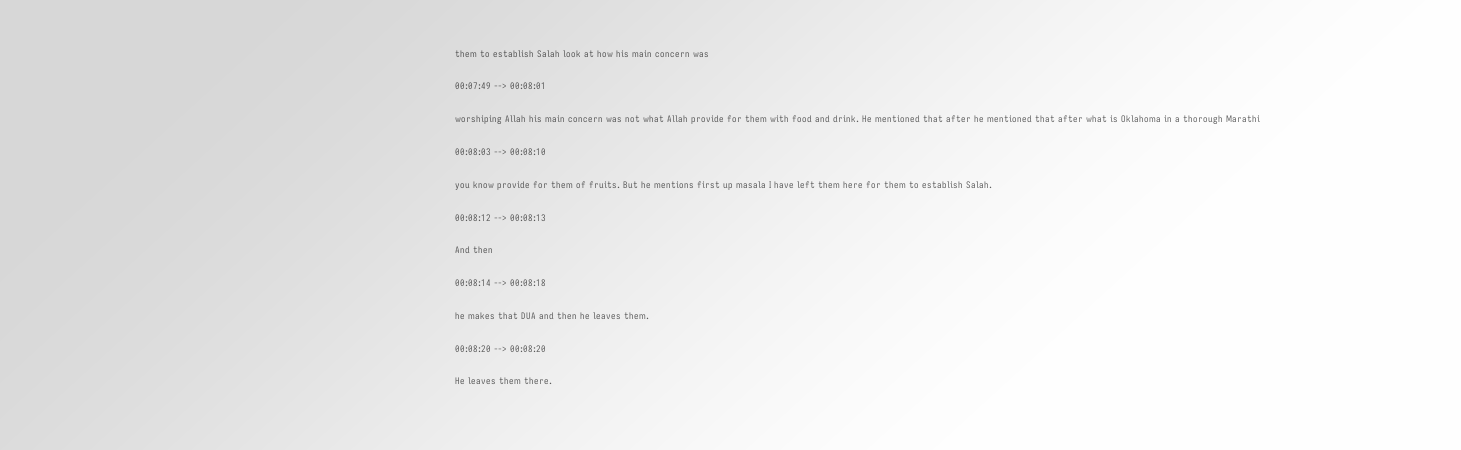them to establish Salah look at how his main concern was

00:07:49 --> 00:08:01

worshiping Allah his main concern was not what Allah provide for them with food and drink. He mentioned that after he mentioned that after what is Oklahoma in a thorough Marathi

00:08:03 --> 00:08:10

you know provide for them of fruits. But he mentions first up masala I have left them here for them to establish Salah.

00:08:12 --> 00:08:13

And then

00:08:14 --> 00:08:18

he makes that DUA and then he leaves them.

00:08:20 --> 00:08:20

He leaves them there.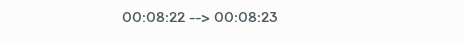00:08:22 --> 00:08:23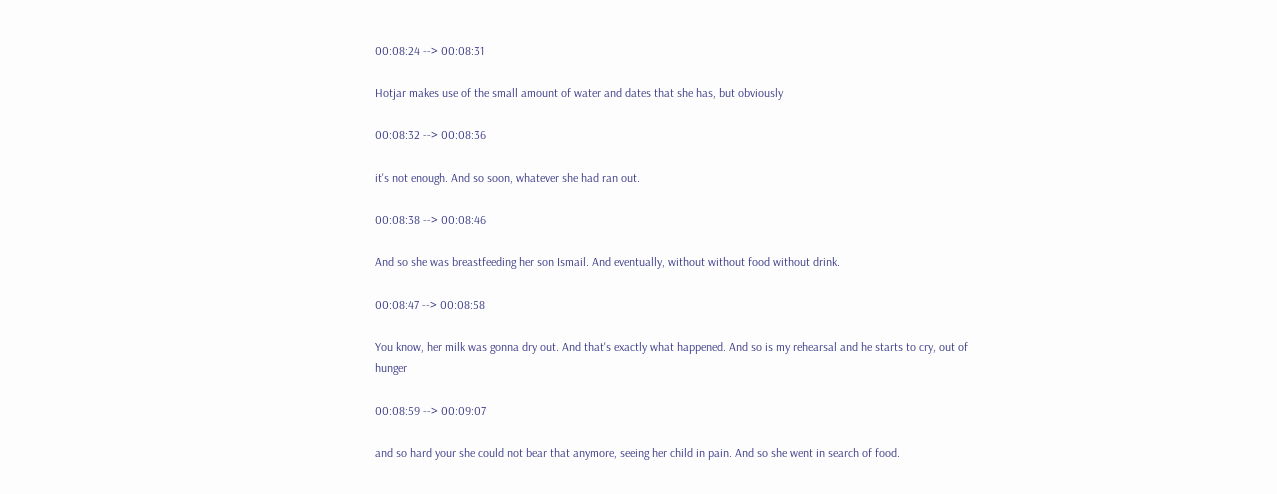00:08:24 --> 00:08:31

Hotjar makes use of the small amount of water and dates that she has, but obviously

00:08:32 --> 00:08:36

it's not enough. And so soon, whatever she had ran out.

00:08:38 --> 00:08:46

And so she was breastfeeding her son Ismail. And eventually, without without food without drink.

00:08:47 --> 00:08:58

You know, her milk was gonna dry out. And that's exactly what happened. And so is my rehearsal and he starts to cry, out of hunger

00:08:59 --> 00:09:07

and so hard your she could not bear that anymore, seeing her child in pain. And so she went in search of food.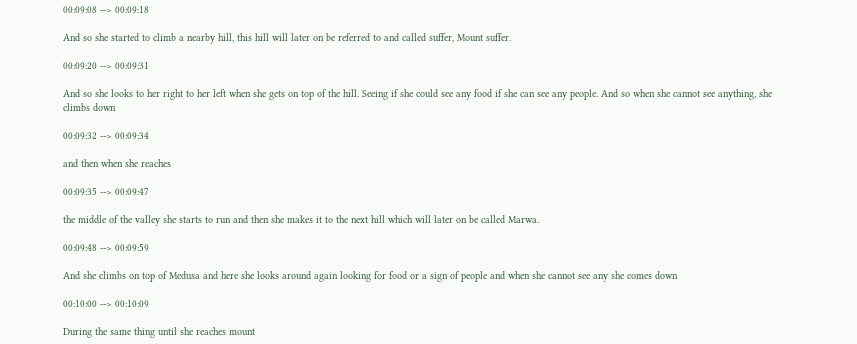00:09:08 --> 00:09:18

And so she started to climb a nearby hill, this hill will later on be referred to and called suffer, Mount suffer.

00:09:20 --> 00:09:31

And so she looks to her right to her left when she gets on top of the hill. Seeing if she could see any food if she can see any people. And so when she cannot see anything, she climbs down

00:09:32 --> 00:09:34

and then when she reaches

00:09:35 --> 00:09:47

the middle of the valley she starts to run and then she makes it to the next hill which will later on be called Marwa.

00:09:48 --> 00:09:59

And she climbs on top of Medusa and here she looks around again looking for food or a sign of people and when she cannot see any she comes down

00:10:00 --> 00:10:09

During the same thing until she reaches mount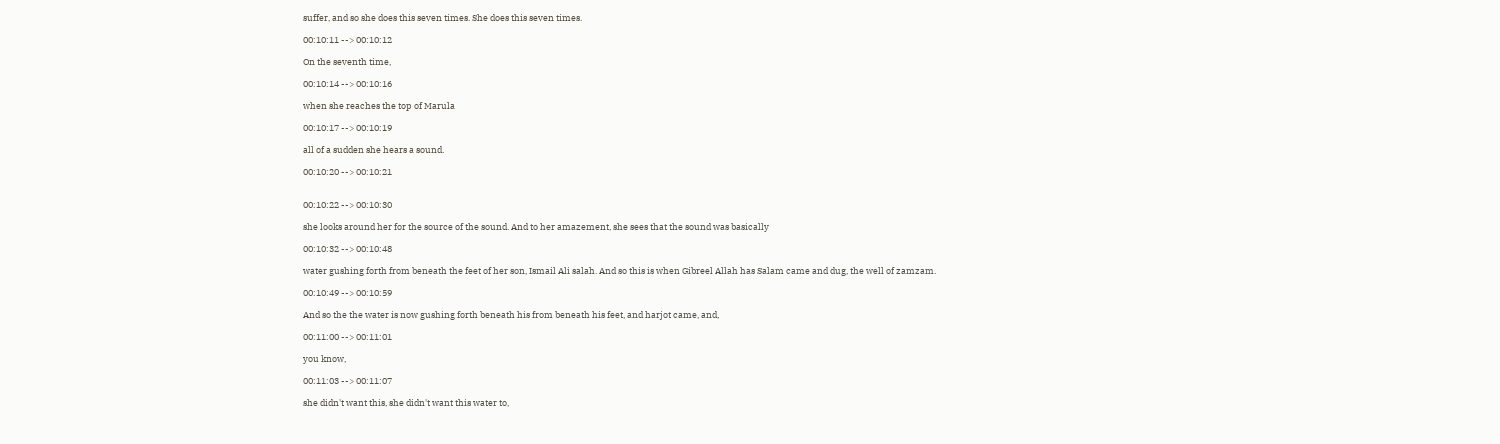suffer, and so she does this seven times. She does this seven times.

00:10:11 --> 00:10:12

On the seventh time,

00:10:14 --> 00:10:16

when she reaches the top of Marula

00:10:17 --> 00:10:19

all of a sudden she hears a sound.

00:10:20 --> 00:10:21


00:10:22 --> 00:10:30

she looks around her for the source of the sound. And to her amazement, she sees that the sound was basically

00:10:32 --> 00:10:48

water gushing forth from beneath the feet of her son, Ismail Ali salah. And so this is when Gibreel Allah has Salam came and dug, the well of zamzam.

00:10:49 --> 00:10:59

And so the the water is now gushing forth beneath his from beneath his feet, and harjot came, and,

00:11:00 --> 00:11:01

you know,

00:11:03 --> 00:11:07

she didn't want this, she didn't want this water to,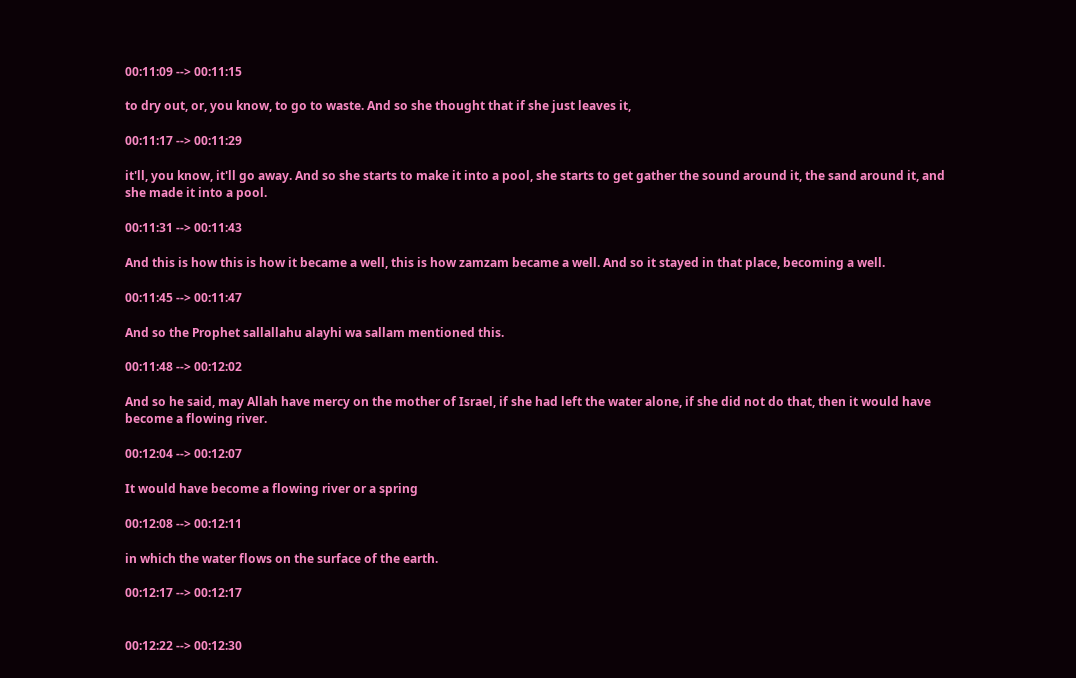00:11:09 --> 00:11:15

to dry out, or, you know, to go to waste. And so she thought that if she just leaves it,

00:11:17 --> 00:11:29

it'll, you know, it'll go away. And so she starts to make it into a pool, she starts to get gather the sound around it, the sand around it, and she made it into a pool.

00:11:31 --> 00:11:43

And this is how this is how it became a well, this is how zamzam became a well. And so it stayed in that place, becoming a well.

00:11:45 --> 00:11:47

And so the Prophet sallallahu alayhi wa sallam mentioned this.

00:11:48 --> 00:12:02

And so he said, may Allah have mercy on the mother of Israel, if she had left the water alone, if she did not do that, then it would have become a flowing river.

00:12:04 --> 00:12:07

It would have become a flowing river or a spring

00:12:08 --> 00:12:11

in which the water flows on the surface of the earth.

00:12:17 --> 00:12:17


00:12:22 --> 00:12:30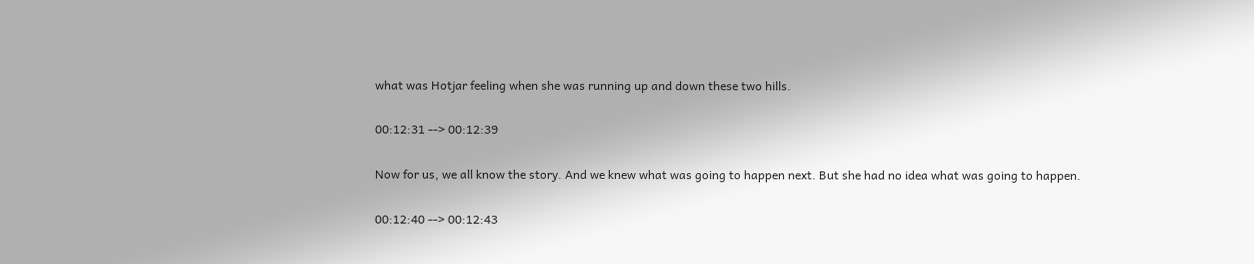what was Hotjar feeling when she was running up and down these two hills.

00:12:31 --> 00:12:39

Now for us, we all know the story. And we knew what was going to happen next. But she had no idea what was going to happen.

00:12:40 --> 00:12:43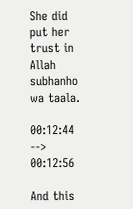She did put her trust in Allah subhanho wa taala.

00:12:44 --> 00:12:56

And this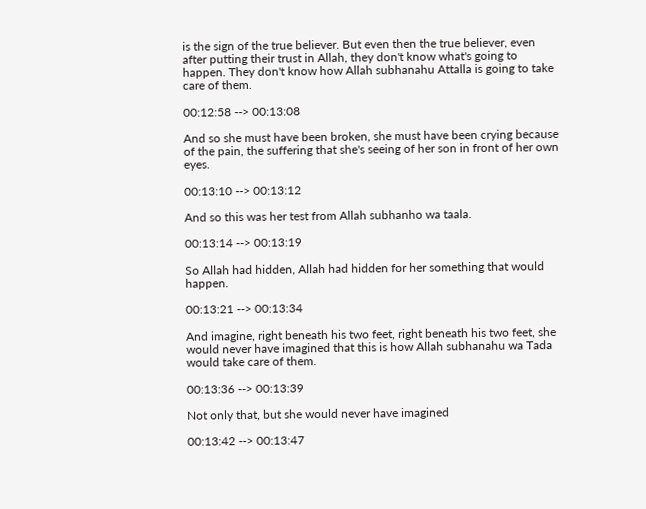is the sign of the true believer. But even then the true believer, even after putting their trust in Allah, they don't know what's going to happen. They don't know how Allah subhanahu Attalla is going to take care of them.

00:12:58 --> 00:13:08

And so she must have been broken, she must have been crying because of the pain, the suffering that she's seeing of her son in front of her own eyes.

00:13:10 --> 00:13:12

And so this was her test from Allah subhanho wa taala.

00:13:14 --> 00:13:19

So Allah had hidden, Allah had hidden for her something that would happen.

00:13:21 --> 00:13:34

And imagine, right beneath his two feet, right beneath his two feet, she would never have imagined that this is how Allah subhanahu wa Tada would take care of them.

00:13:36 --> 00:13:39

Not only that, but she would never have imagined

00:13:42 --> 00:13:47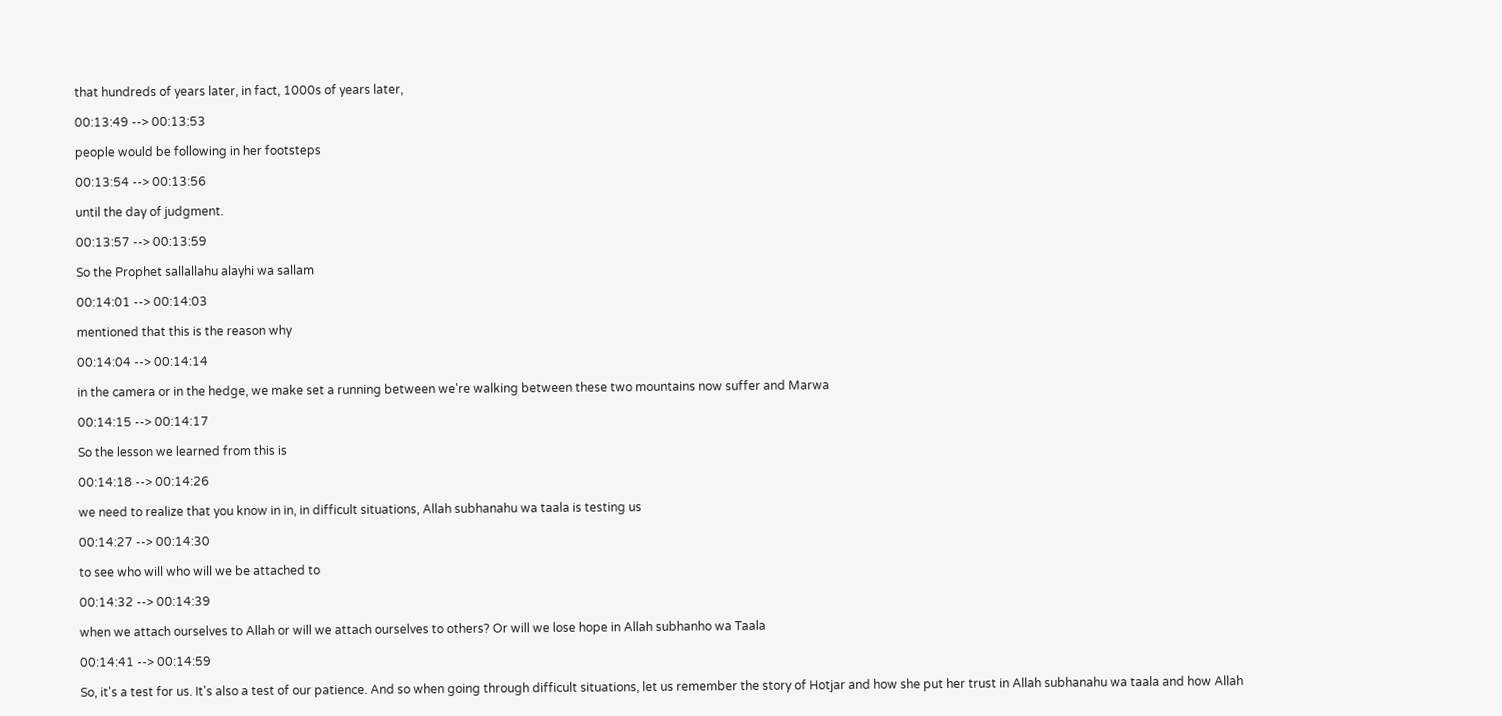that hundreds of years later, in fact, 1000s of years later,

00:13:49 --> 00:13:53

people would be following in her footsteps

00:13:54 --> 00:13:56

until the day of judgment.

00:13:57 --> 00:13:59

So the Prophet sallallahu alayhi wa sallam

00:14:01 --> 00:14:03

mentioned that this is the reason why

00:14:04 --> 00:14:14

in the camera or in the hedge, we make set a running between we're walking between these two mountains now suffer and Marwa

00:14:15 --> 00:14:17

So the lesson we learned from this is

00:14:18 --> 00:14:26

we need to realize that you know in in, in difficult situations, Allah subhanahu wa taala is testing us

00:14:27 --> 00:14:30

to see who will who will we be attached to

00:14:32 --> 00:14:39

when we attach ourselves to Allah or will we attach ourselves to others? Or will we lose hope in Allah subhanho wa Taala

00:14:41 --> 00:14:59

So, it's a test for us. It's also a test of our patience. And so when going through difficult situations, let us remember the story of Hotjar and how she put her trust in Allah subhanahu wa taala and how Allah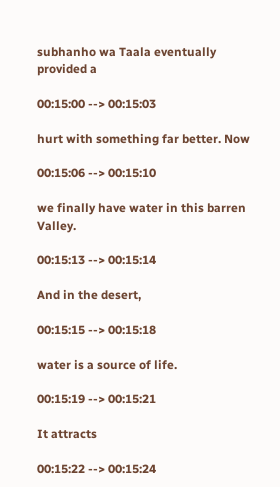subhanho wa Taala eventually provided a

00:15:00 --> 00:15:03

hurt with something far better. Now

00:15:06 --> 00:15:10

we finally have water in this barren Valley.

00:15:13 --> 00:15:14

And in the desert,

00:15:15 --> 00:15:18

water is a source of life.

00:15:19 --> 00:15:21

It attracts

00:15:22 --> 00:15:24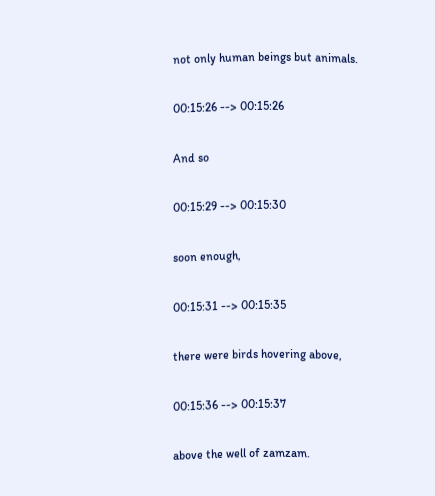not only human beings but animals.

00:15:26 --> 00:15:26

And so

00:15:29 --> 00:15:30

soon enough,

00:15:31 --> 00:15:35

there were birds hovering above,

00:15:36 --> 00:15:37

above the well of zamzam.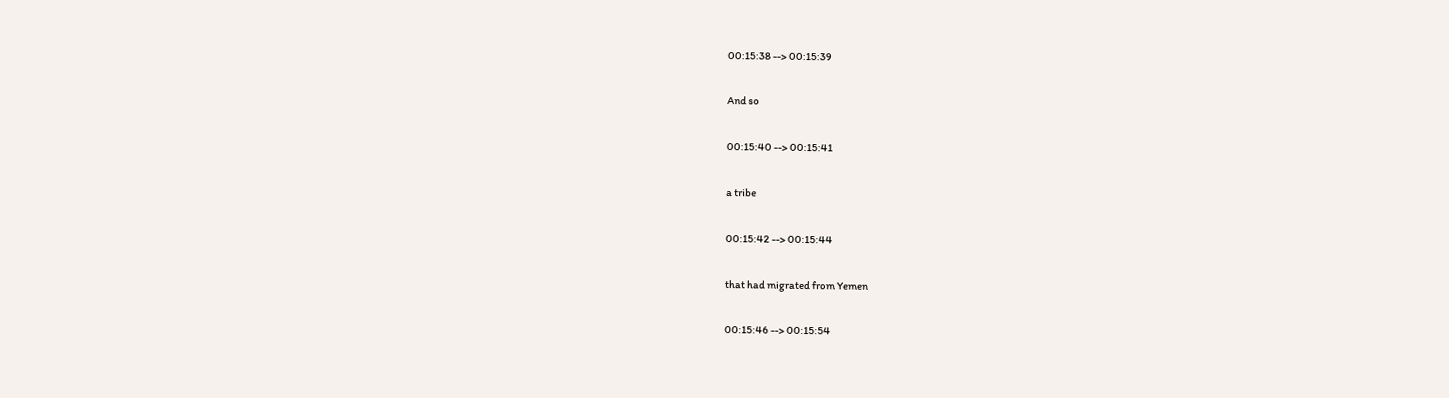00:15:38 --> 00:15:39

And so

00:15:40 --> 00:15:41

a tribe

00:15:42 --> 00:15:44

that had migrated from Yemen

00:15:46 --> 00:15:54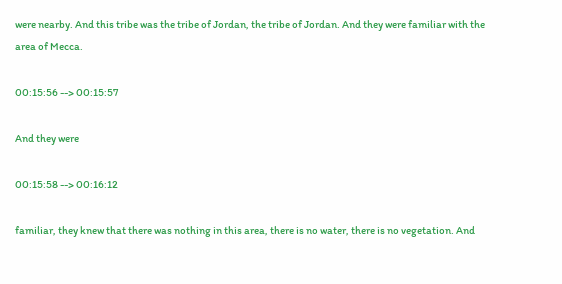were nearby. And this tribe was the tribe of Jordan, the tribe of Jordan. And they were familiar with the area of Mecca.

00:15:56 --> 00:15:57

And they were

00:15:58 --> 00:16:12

familiar, they knew that there was nothing in this area, there is no water, there is no vegetation. And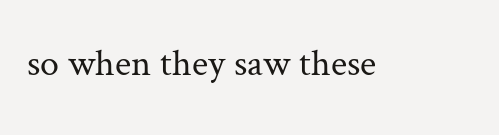so when they saw these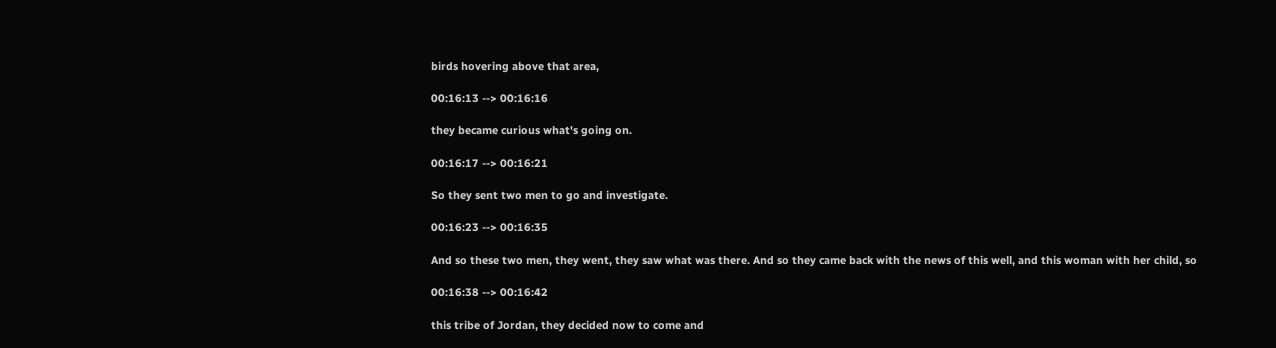birds hovering above that area,

00:16:13 --> 00:16:16

they became curious what's going on.

00:16:17 --> 00:16:21

So they sent two men to go and investigate.

00:16:23 --> 00:16:35

And so these two men, they went, they saw what was there. And so they came back with the news of this well, and this woman with her child, so

00:16:38 --> 00:16:42

this tribe of Jordan, they decided now to come and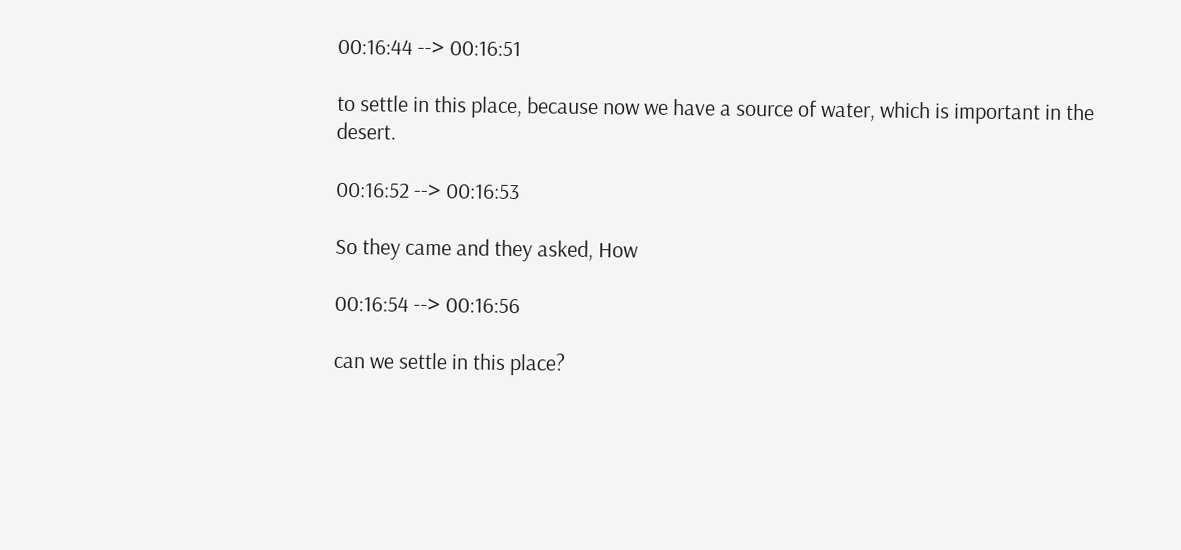00:16:44 --> 00:16:51

to settle in this place, because now we have a source of water, which is important in the desert.

00:16:52 --> 00:16:53

So they came and they asked, How

00:16:54 --> 00:16:56

can we settle in this place?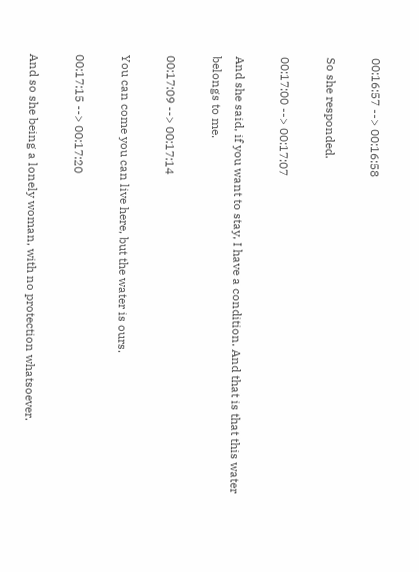00:16:57 --> 00:16:58

So she responded.

00:17:00 --> 00:17:07

And she said, if you want to stay, I have a condition. And that is that this water belongs to me.

00:17:09 --> 00:17:14

You can come you can live here, but the water is ours.

00:17:15 --> 00:17:20

And so she being a lonely woman, with no protection whatsoever.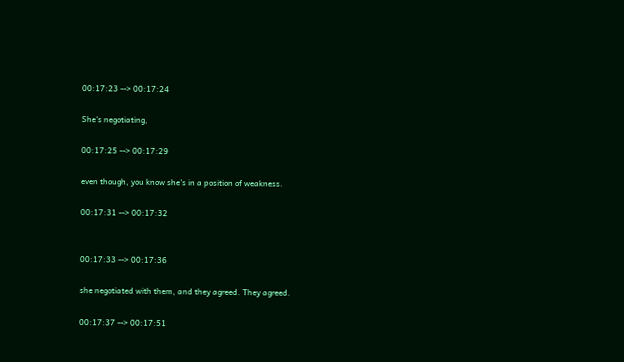00:17:23 --> 00:17:24

She's negotiating,

00:17:25 --> 00:17:29

even though, you know she's in a position of weakness.

00:17:31 --> 00:17:32


00:17:33 --> 00:17:36

she negotiated with them, and they agreed. They agreed.

00:17:37 --> 00:17:51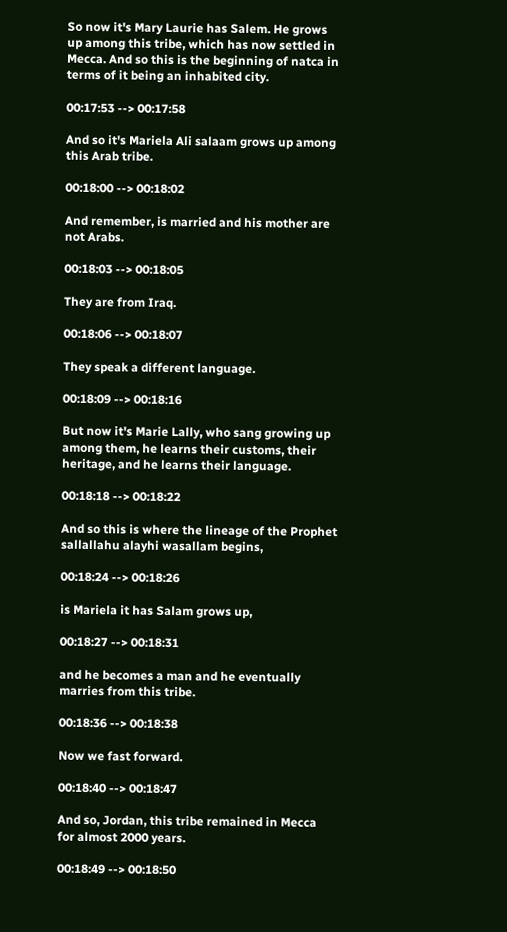So now it's Mary Laurie has Salem. He grows up among this tribe, which has now settled in Mecca. And so this is the beginning of natca in terms of it being an inhabited city.

00:17:53 --> 00:17:58

And so it's Mariela Ali salaam grows up among this Arab tribe.

00:18:00 --> 00:18:02

And remember, is married and his mother are not Arabs.

00:18:03 --> 00:18:05

They are from Iraq.

00:18:06 --> 00:18:07

They speak a different language.

00:18:09 --> 00:18:16

But now it's Marie Lally, who sang growing up among them, he learns their customs, their heritage, and he learns their language.

00:18:18 --> 00:18:22

And so this is where the lineage of the Prophet sallallahu alayhi wasallam begins,

00:18:24 --> 00:18:26

is Mariela it has Salam grows up,

00:18:27 --> 00:18:31

and he becomes a man and he eventually marries from this tribe.

00:18:36 --> 00:18:38

Now we fast forward.

00:18:40 --> 00:18:47

And so, Jordan, this tribe remained in Mecca for almost 2000 years.

00:18:49 --> 00:18:50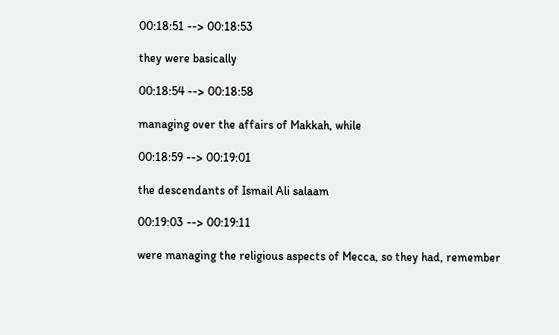00:18:51 --> 00:18:53

they were basically

00:18:54 --> 00:18:58

managing over the affairs of Makkah, while

00:18:59 --> 00:19:01

the descendants of Ismail Ali salaam

00:19:03 --> 00:19:11

were managing the religious aspects of Mecca, so they had, remember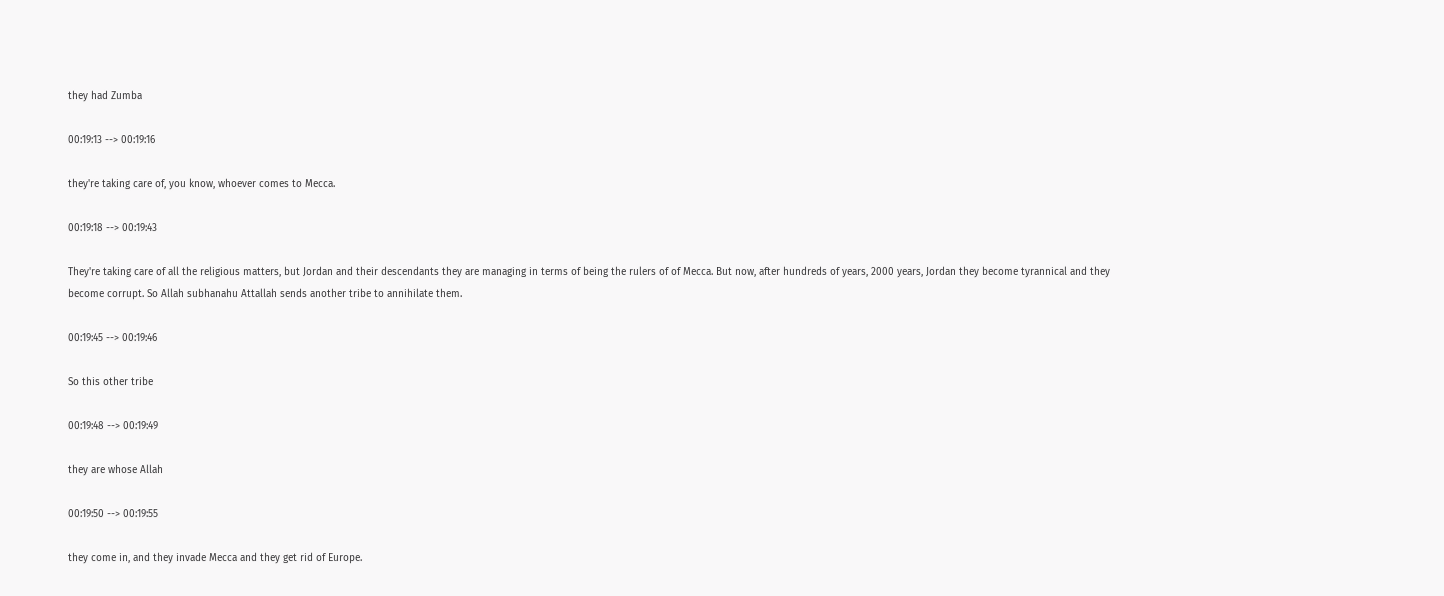they had Zumba

00:19:13 --> 00:19:16

they're taking care of, you know, whoever comes to Mecca.

00:19:18 --> 00:19:43

They're taking care of all the religious matters, but Jordan and their descendants they are managing in terms of being the rulers of of Mecca. But now, after hundreds of years, 2000 years, Jordan they become tyrannical and they become corrupt. So Allah subhanahu Attallah sends another tribe to annihilate them.

00:19:45 --> 00:19:46

So this other tribe

00:19:48 --> 00:19:49

they are whose Allah

00:19:50 --> 00:19:55

they come in, and they invade Mecca and they get rid of Europe.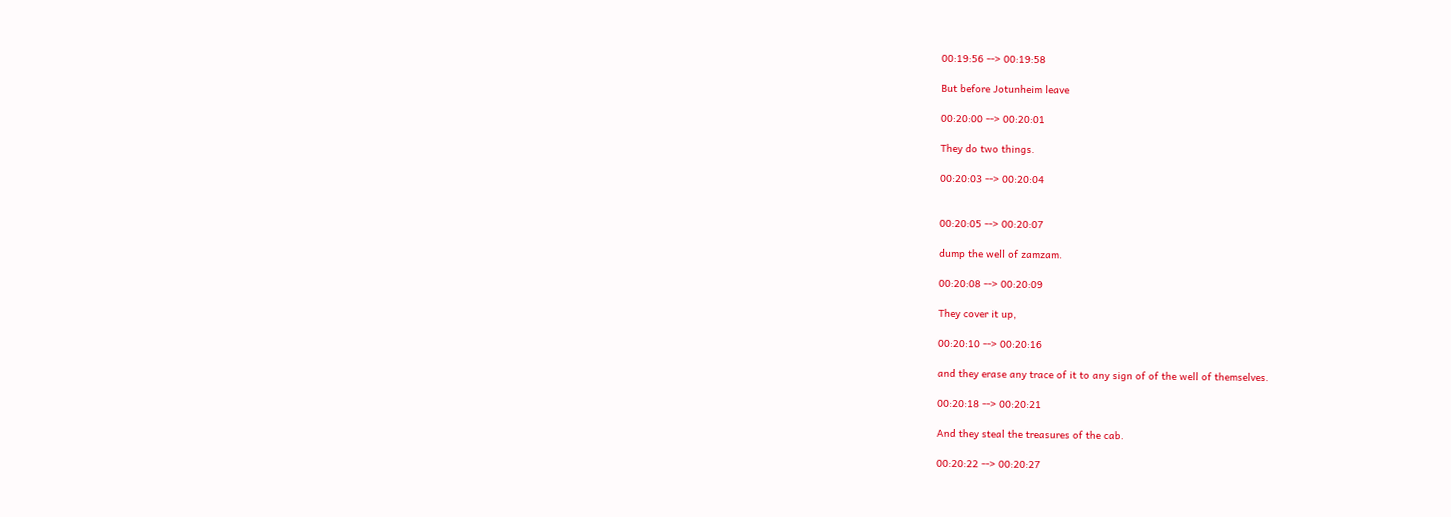00:19:56 --> 00:19:58

But before Jotunheim leave

00:20:00 --> 00:20:01

They do two things.

00:20:03 --> 00:20:04


00:20:05 --> 00:20:07

dump the well of zamzam.

00:20:08 --> 00:20:09

They cover it up,

00:20:10 --> 00:20:16

and they erase any trace of it to any sign of of the well of themselves.

00:20:18 --> 00:20:21

And they steal the treasures of the cab.

00:20:22 --> 00:20:27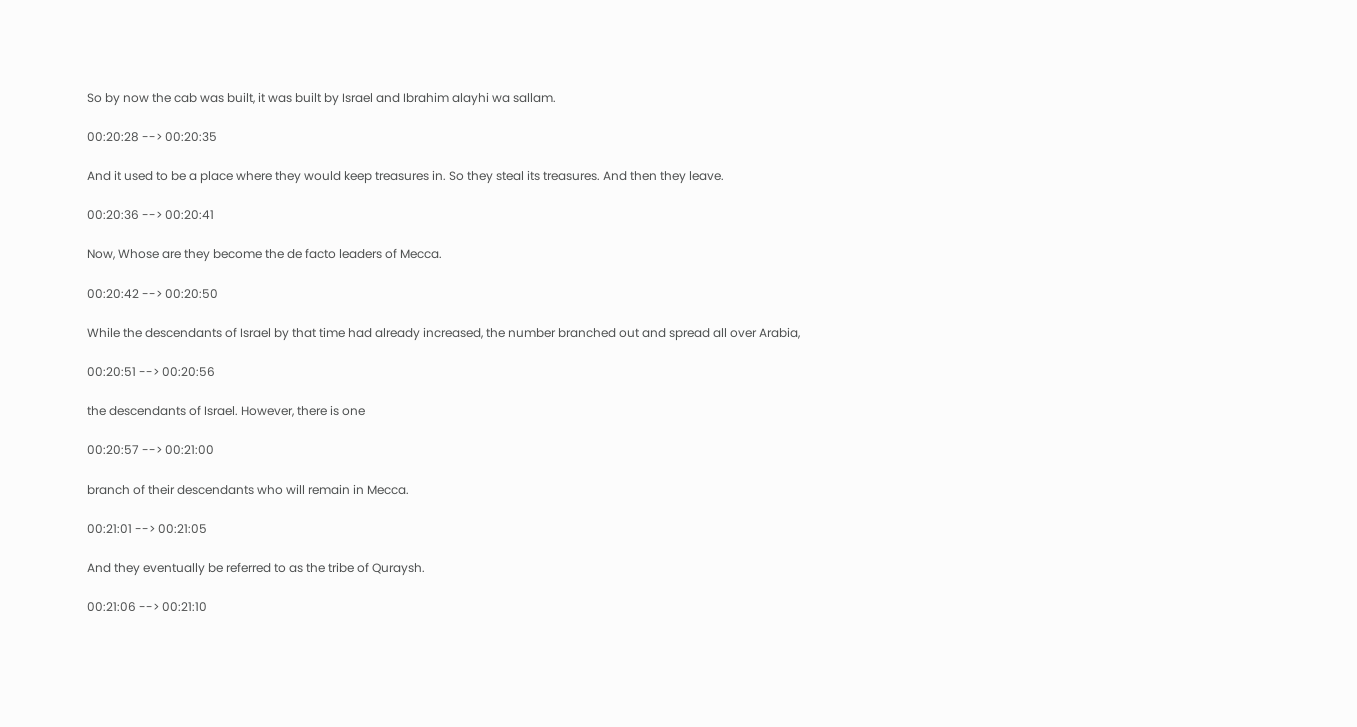So by now the cab was built, it was built by Israel and Ibrahim alayhi wa sallam.

00:20:28 --> 00:20:35

And it used to be a place where they would keep treasures in. So they steal its treasures. And then they leave.

00:20:36 --> 00:20:41

Now, Whose are they become the de facto leaders of Mecca.

00:20:42 --> 00:20:50

While the descendants of Israel by that time had already increased, the number branched out and spread all over Arabia,

00:20:51 --> 00:20:56

the descendants of Israel. However, there is one

00:20:57 --> 00:21:00

branch of their descendants who will remain in Mecca.

00:21:01 --> 00:21:05

And they eventually be referred to as the tribe of Quraysh.

00:21:06 --> 00:21:10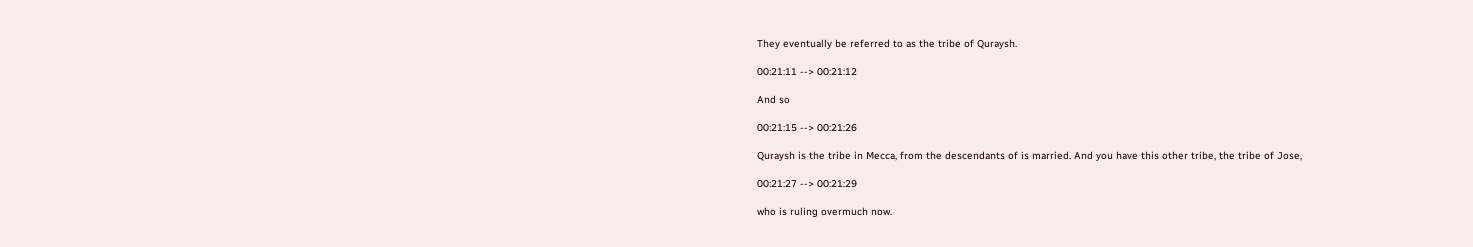They eventually be referred to as the tribe of Quraysh.

00:21:11 --> 00:21:12

And so

00:21:15 --> 00:21:26

Quraysh is the tribe in Mecca, from the descendants of is married. And you have this other tribe, the tribe of Jose,

00:21:27 --> 00:21:29

who is ruling overmuch now.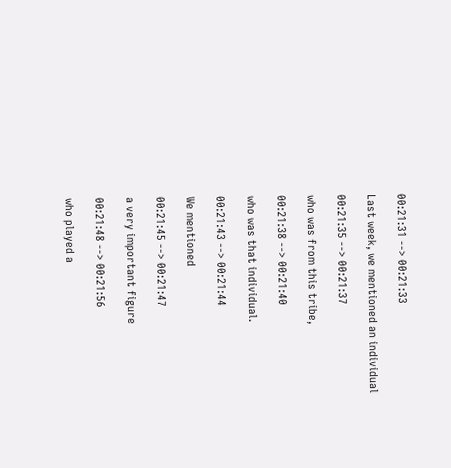00:21:31 --> 00:21:33

Last week, we mentioned an individual

00:21:35 --> 00:21:37

who was from this tribe,

00:21:38 --> 00:21:40

who was that individual.

00:21:43 --> 00:21:44

We mentioned

00:21:45 --> 00:21:47

a very important figure

00:21:48 --> 00:21:56

who played a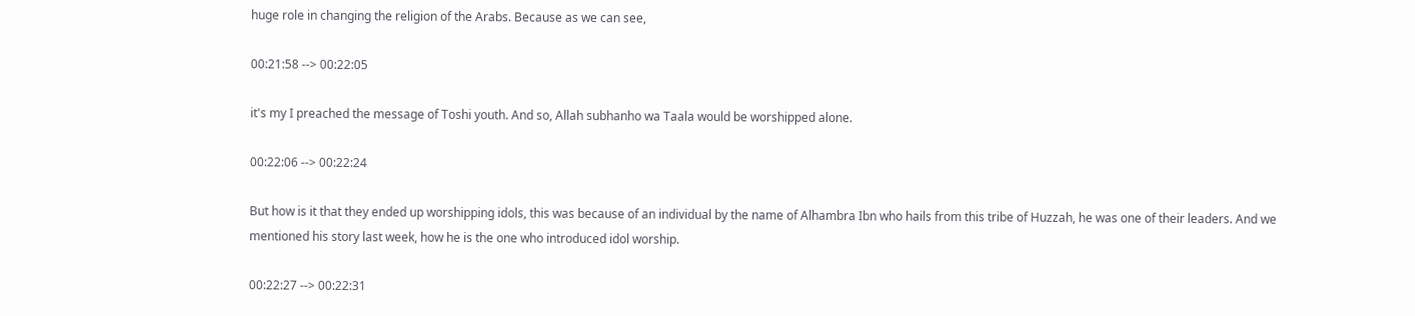huge role in changing the religion of the Arabs. Because as we can see,

00:21:58 --> 00:22:05

it's my I preached the message of Toshi youth. And so, Allah subhanho wa Taala would be worshipped alone.

00:22:06 --> 00:22:24

But how is it that they ended up worshipping idols, this was because of an individual by the name of Alhambra Ibn who hails from this tribe of Huzzah, he was one of their leaders. And we mentioned his story last week, how he is the one who introduced idol worship.

00:22:27 --> 00:22:31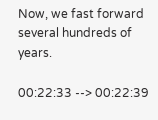Now, we fast forward several hundreds of years.

00:22:33 --> 00:22:39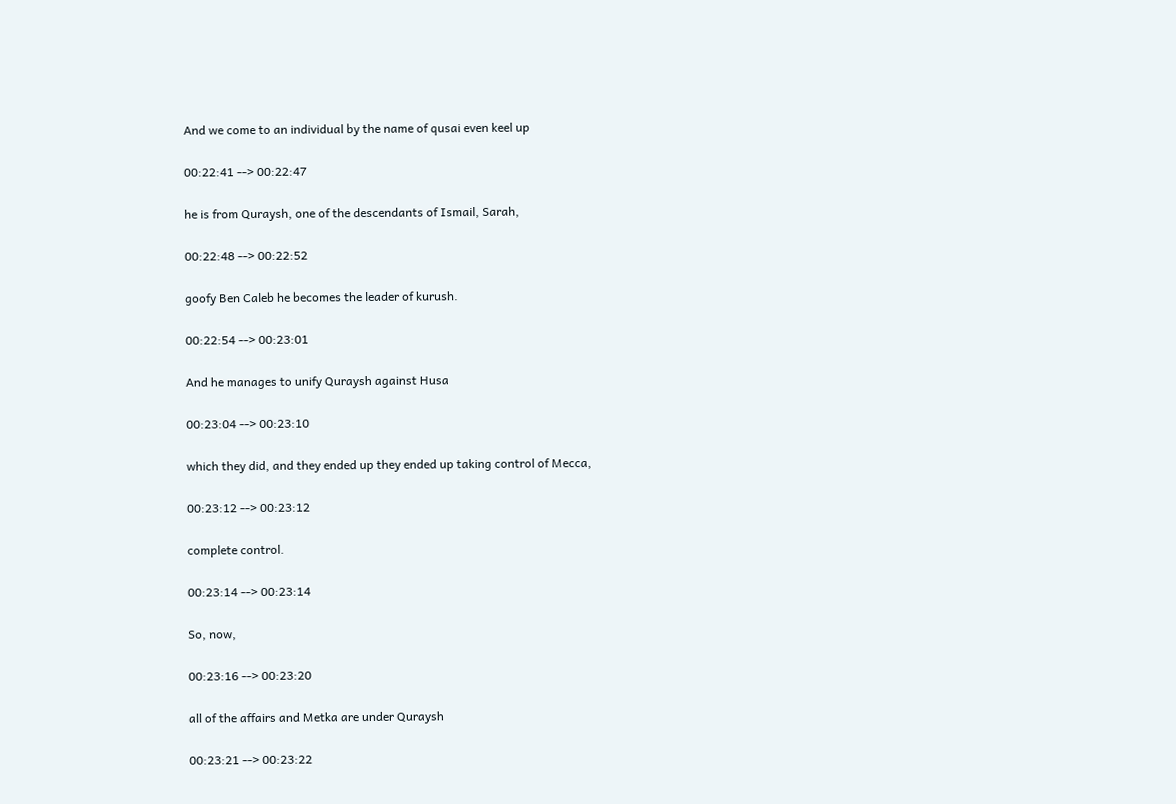And we come to an individual by the name of qusai even keel up

00:22:41 --> 00:22:47

he is from Quraysh, one of the descendants of Ismail, Sarah,

00:22:48 --> 00:22:52

goofy Ben Caleb he becomes the leader of kurush.

00:22:54 --> 00:23:01

And he manages to unify Quraysh against Husa

00:23:04 --> 00:23:10

which they did, and they ended up they ended up taking control of Mecca,

00:23:12 --> 00:23:12

complete control.

00:23:14 --> 00:23:14

So, now,

00:23:16 --> 00:23:20

all of the affairs and Metka are under Quraysh

00:23:21 --> 00:23:22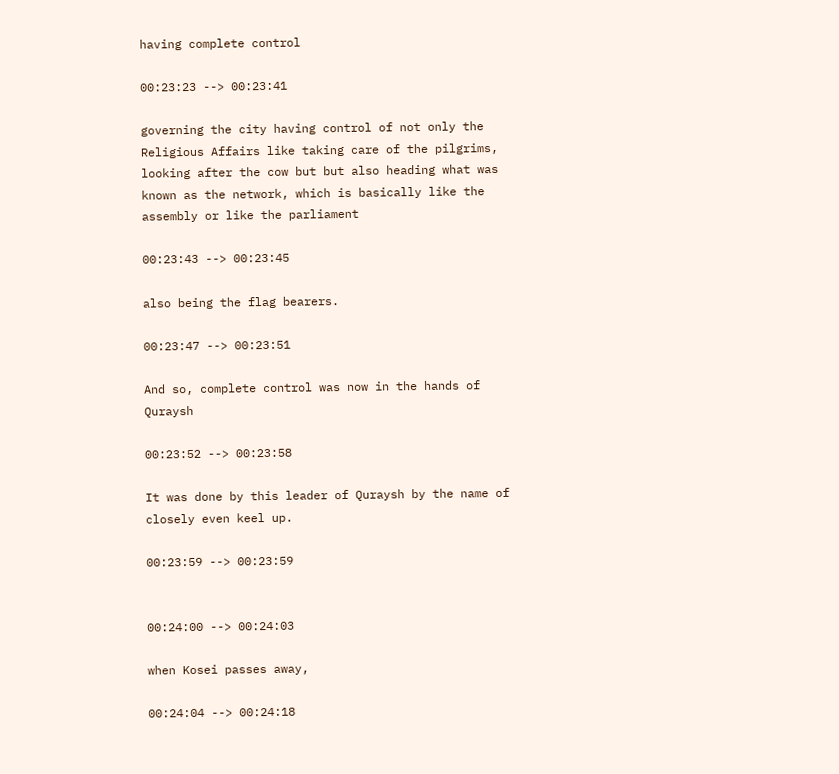having complete control

00:23:23 --> 00:23:41

governing the city having control of not only the Religious Affairs like taking care of the pilgrims, looking after the cow but but also heading what was known as the network, which is basically like the assembly or like the parliament

00:23:43 --> 00:23:45

also being the flag bearers.

00:23:47 --> 00:23:51

And so, complete control was now in the hands of Quraysh

00:23:52 --> 00:23:58

It was done by this leader of Quraysh by the name of closely even keel up.

00:23:59 --> 00:23:59


00:24:00 --> 00:24:03

when Kosei passes away,

00:24:04 --> 00:24:18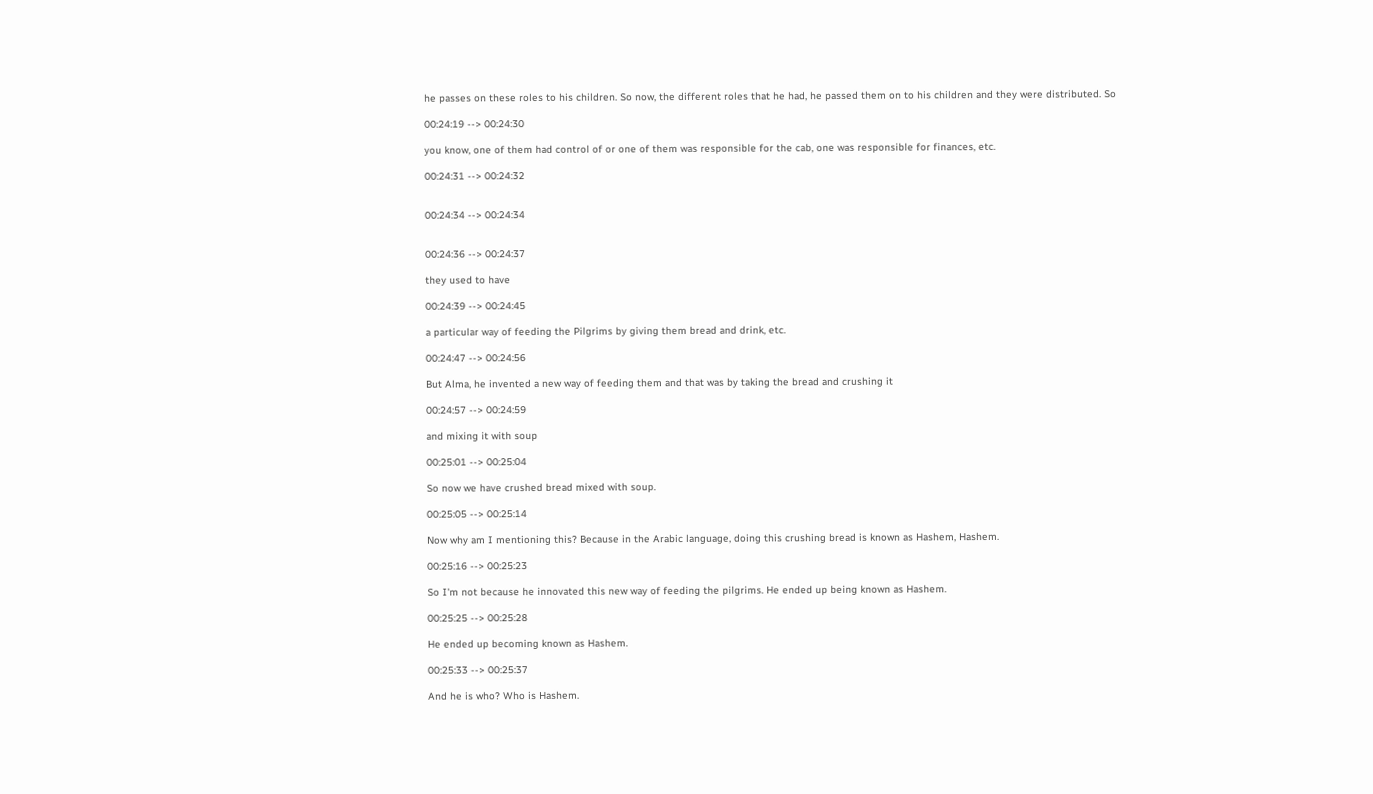he passes on these roles to his children. So now, the different roles that he had, he passed them on to his children and they were distributed. So

00:24:19 --> 00:24:30

you know, one of them had control of or one of them was responsible for the cab, one was responsible for finances, etc.

00:24:31 --> 00:24:32


00:24:34 --> 00:24:34


00:24:36 --> 00:24:37

they used to have

00:24:39 --> 00:24:45

a particular way of feeding the Pilgrims by giving them bread and drink, etc.

00:24:47 --> 00:24:56

But Alma, he invented a new way of feeding them and that was by taking the bread and crushing it

00:24:57 --> 00:24:59

and mixing it with soup

00:25:01 --> 00:25:04

So now we have crushed bread mixed with soup.

00:25:05 --> 00:25:14

Now why am I mentioning this? Because in the Arabic language, doing this crushing bread is known as Hashem, Hashem.

00:25:16 --> 00:25:23

So I'm not because he innovated this new way of feeding the pilgrims. He ended up being known as Hashem.

00:25:25 --> 00:25:28

He ended up becoming known as Hashem.

00:25:33 --> 00:25:37

And he is who? Who is Hashem.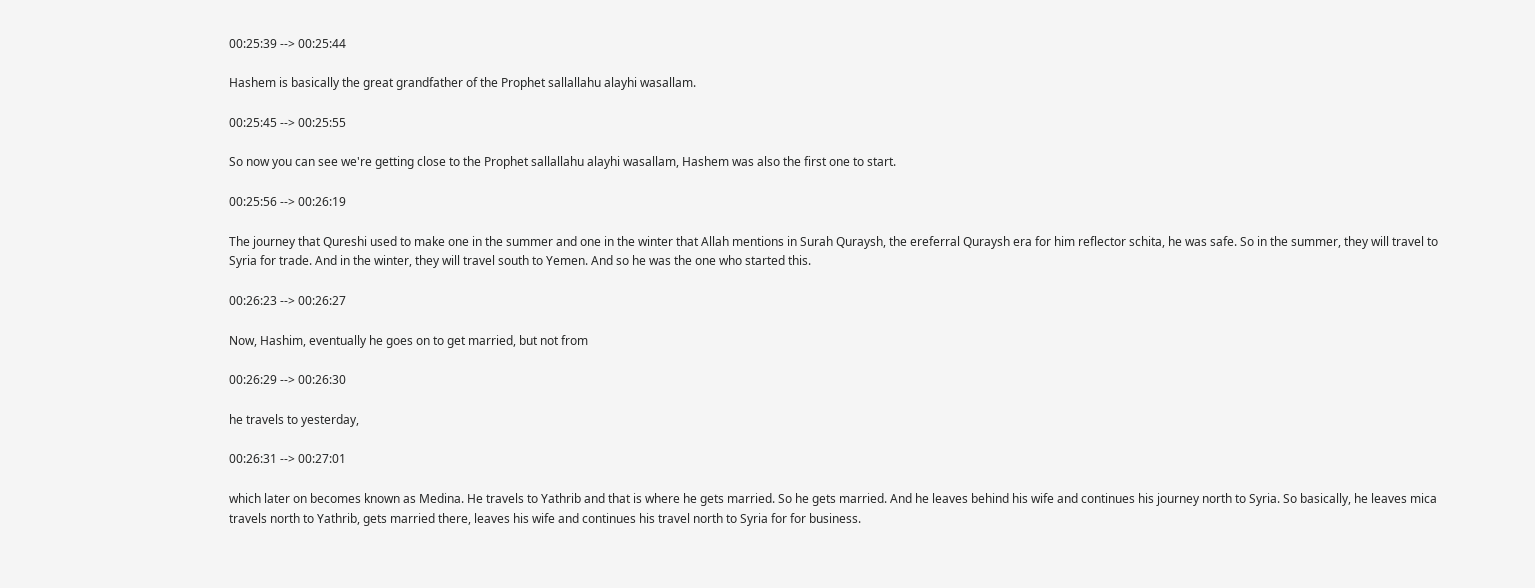00:25:39 --> 00:25:44

Hashem is basically the great grandfather of the Prophet sallallahu alayhi wasallam.

00:25:45 --> 00:25:55

So now you can see we're getting close to the Prophet sallallahu alayhi wasallam, Hashem was also the first one to start.

00:25:56 --> 00:26:19

The journey that Qureshi used to make one in the summer and one in the winter that Allah mentions in Surah Quraysh, the ereferral Quraysh era for him reflector schita, he was safe. So in the summer, they will travel to Syria for trade. And in the winter, they will travel south to Yemen. And so he was the one who started this.

00:26:23 --> 00:26:27

Now, Hashim, eventually he goes on to get married, but not from

00:26:29 --> 00:26:30

he travels to yesterday,

00:26:31 --> 00:27:01

which later on becomes known as Medina. He travels to Yathrib and that is where he gets married. So he gets married. And he leaves behind his wife and continues his journey north to Syria. So basically, he leaves mica travels north to Yathrib, gets married there, leaves his wife and continues his travel north to Syria for for business.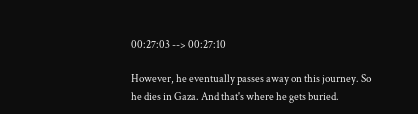00:27:03 --> 00:27:10

However, he eventually passes away on this journey. So he dies in Gaza. And that's where he gets buried.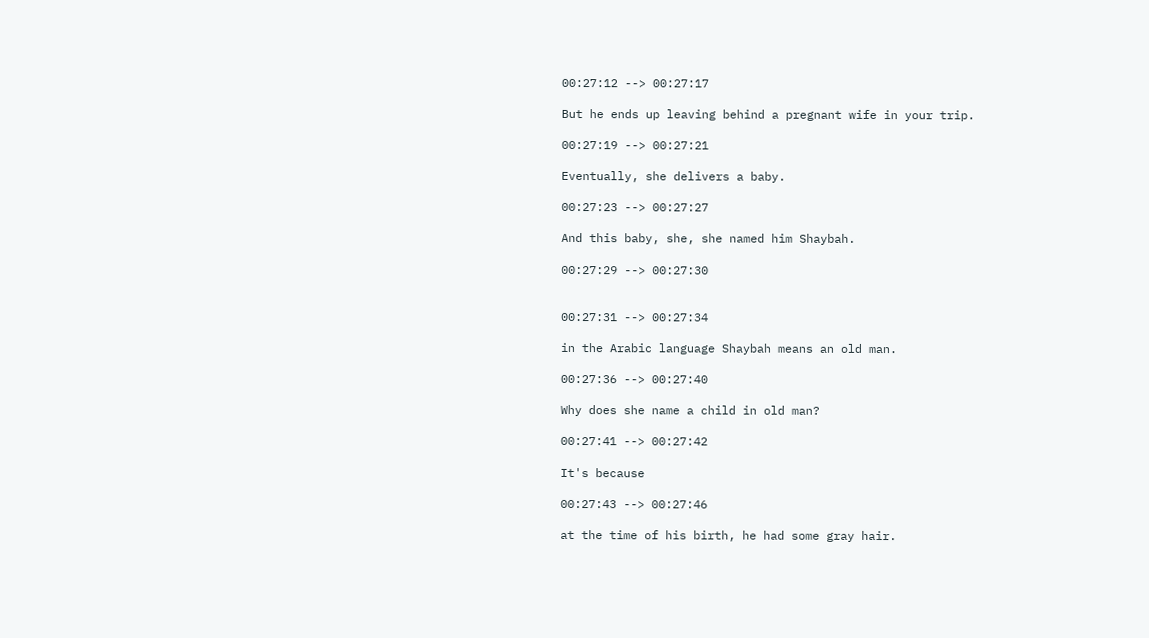00:27:12 --> 00:27:17

But he ends up leaving behind a pregnant wife in your trip.

00:27:19 --> 00:27:21

Eventually, she delivers a baby.

00:27:23 --> 00:27:27

And this baby, she, she named him Shaybah.

00:27:29 --> 00:27:30


00:27:31 --> 00:27:34

in the Arabic language Shaybah means an old man.

00:27:36 --> 00:27:40

Why does she name a child in old man?

00:27:41 --> 00:27:42

It's because

00:27:43 --> 00:27:46

at the time of his birth, he had some gray hair.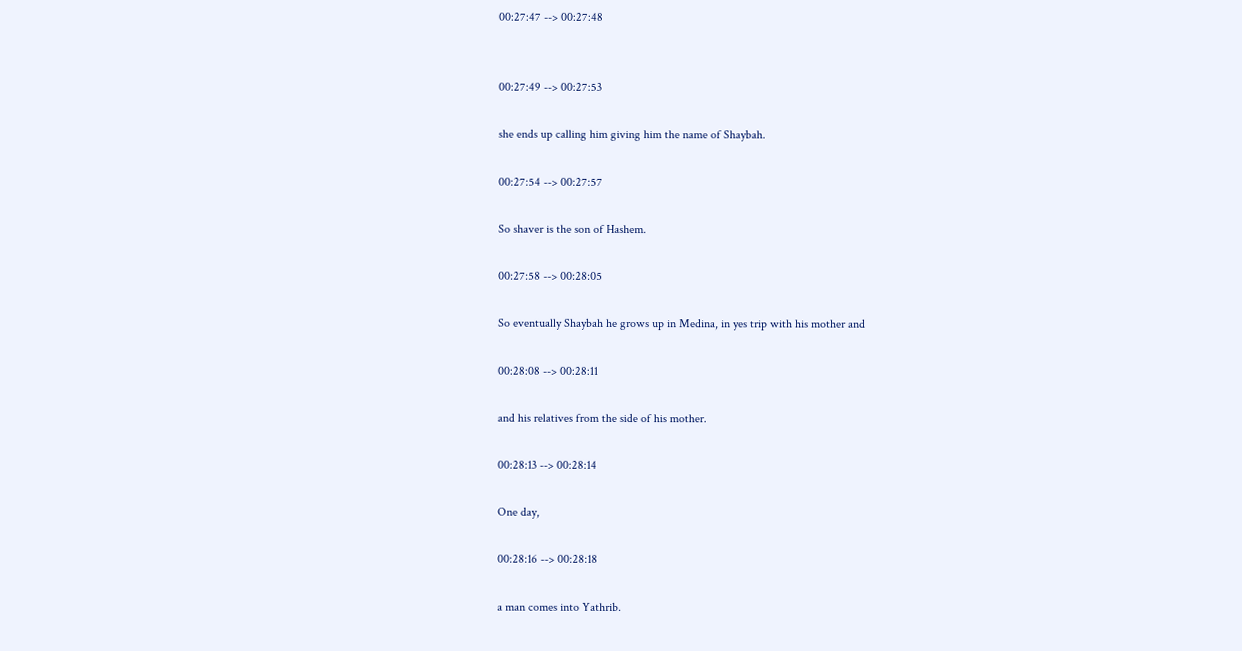00:27:47 --> 00:27:48


00:27:49 --> 00:27:53

she ends up calling him giving him the name of Shaybah.

00:27:54 --> 00:27:57

So shaver is the son of Hashem.

00:27:58 --> 00:28:05

So eventually Shaybah he grows up in Medina, in yes trip with his mother and

00:28:08 --> 00:28:11

and his relatives from the side of his mother.

00:28:13 --> 00:28:14

One day,

00:28:16 --> 00:28:18

a man comes into Yathrib.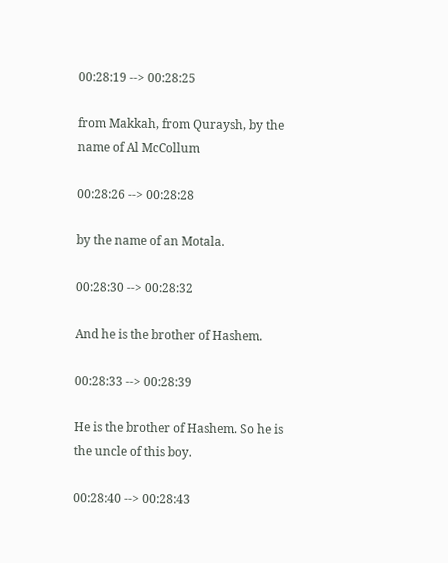00:28:19 --> 00:28:25

from Makkah, from Quraysh, by the name of Al McCollum

00:28:26 --> 00:28:28

by the name of an Motala.

00:28:30 --> 00:28:32

And he is the brother of Hashem.

00:28:33 --> 00:28:39

He is the brother of Hashem. So he is the uncle of this boy.

00:28:40 --> 00:28:43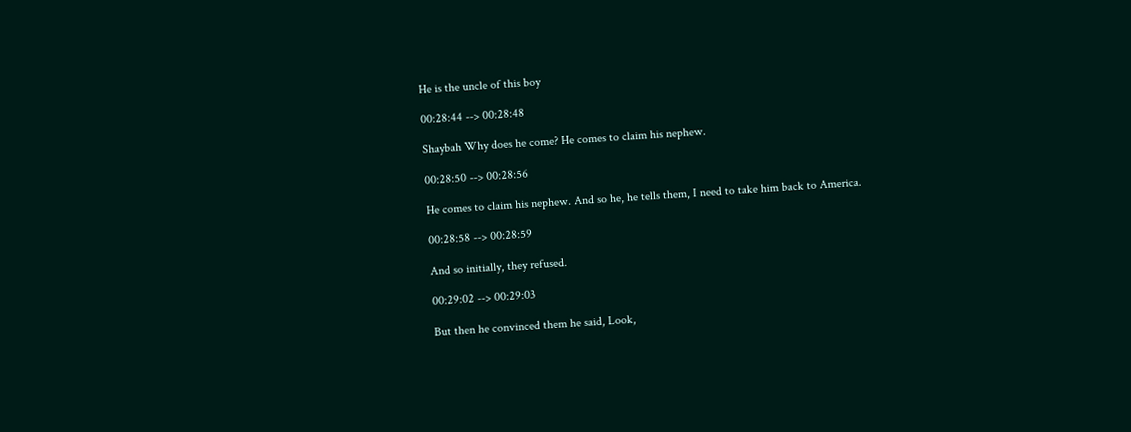He is the uncle of this boy

00:28:44 --> 00:28:48

Shaybah Why does he come? He comes to claim his nephew.

00:28:50 --> 00:28:56

He comes to claim his nephew. And so he, he tells them, I need to take him back to America.

00:28:58 --> 00:28:59

And so initially, they refused.

00:29:02 --> 00:29:03

But then he convinced them he said, Look,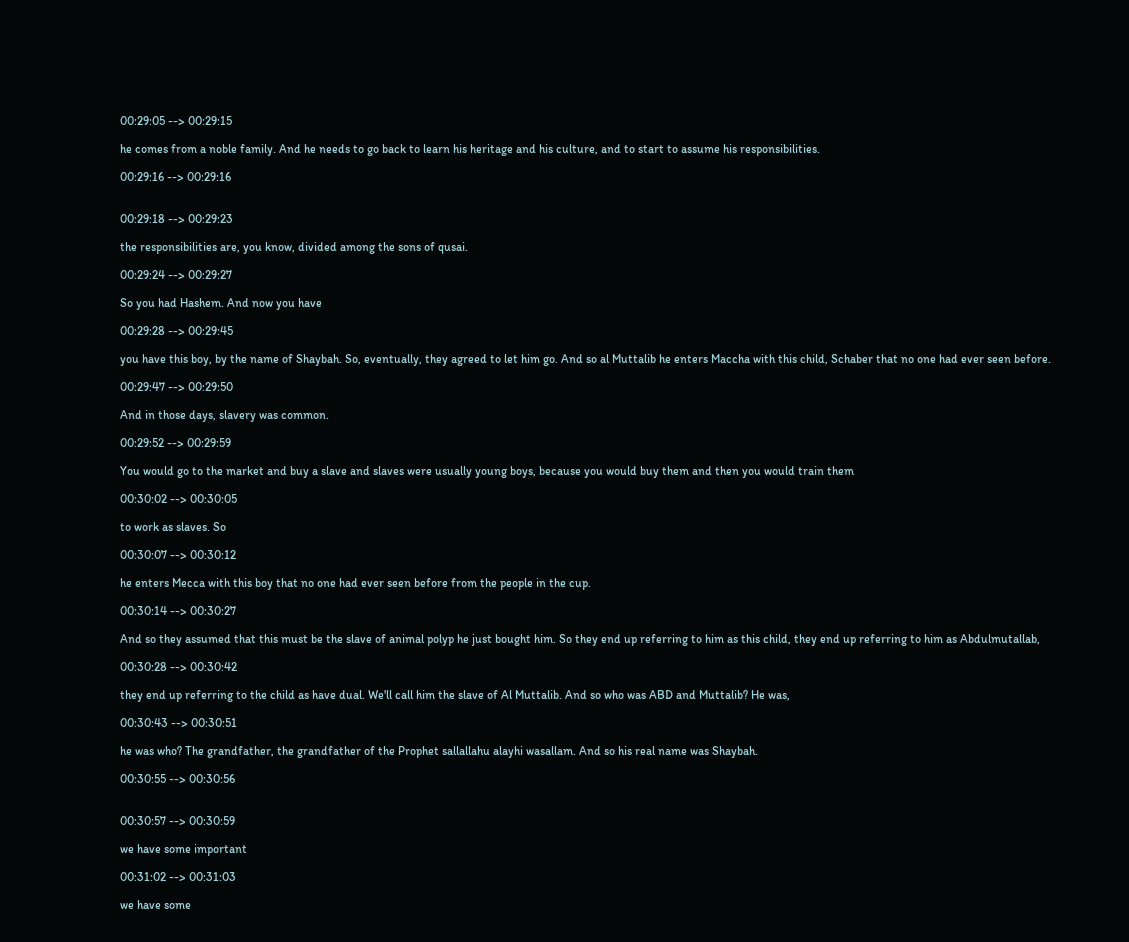00:29:05 --> 00:29:15

he comes from a noble family. And he needs to go back to learn his heritage and his culture, and to start to assume his responsibilities.

00:29:16 --> 00:29:16


00:29:18 --> 00:29:23

the responsibilities are, you know, divided among the sons of qusai.

00:29:24 --> 00:29:27

So you had Hashem. And now you have

00:29:28 --> 00:29:45

you have this boy, by the name of Shaybah. So, eventually, they agreed to let him go. And so al Muttalib he enters Maccha with this child, Schaber that no one had ever seen before.

00:29:47 --> 00:29:50

And in those days, slavery was common.

00:29:52 --> 00:29:59

You would go to the market and buy a slave and slaves were usually young boys, because you would buy them and then you would train them

00:30:02 --> 00:30:05

to work as slaves. So

00:30:07 --> 00:30:12

he enters Mecca with this boy that no one had ever seen before from the people in the cup.

00:30:14 --> 00:30:27

And so they assumed that this must be the slave of animal polyp he just bought him. So they end up referring to him as this child, they end up referring to him as Abdulmutallab,

00:30:28 --> 00:30:42

they end up referring to the child as have dual. We'll call him the slave of Al Muttalib. And so who was ABD and Muttalib? He was,

00:30:43 --> 00:30:51

he was who? The grandfather, the grandfather of the Prophet sallallahu alayhi wasallam. And so his real name was Shaybah.

00:30:55 --> 00:30:56


00:30:57 --> 00:30:59

we have some important

00:31:02 --> 00:31:03

we have some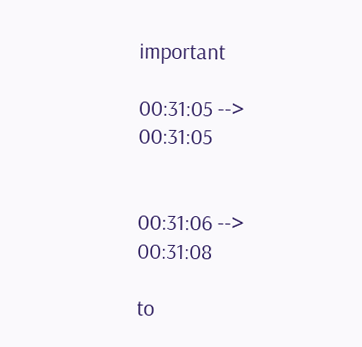important

00:31:05 --> 00:31:05


00:31:06 --> 00:31:08

to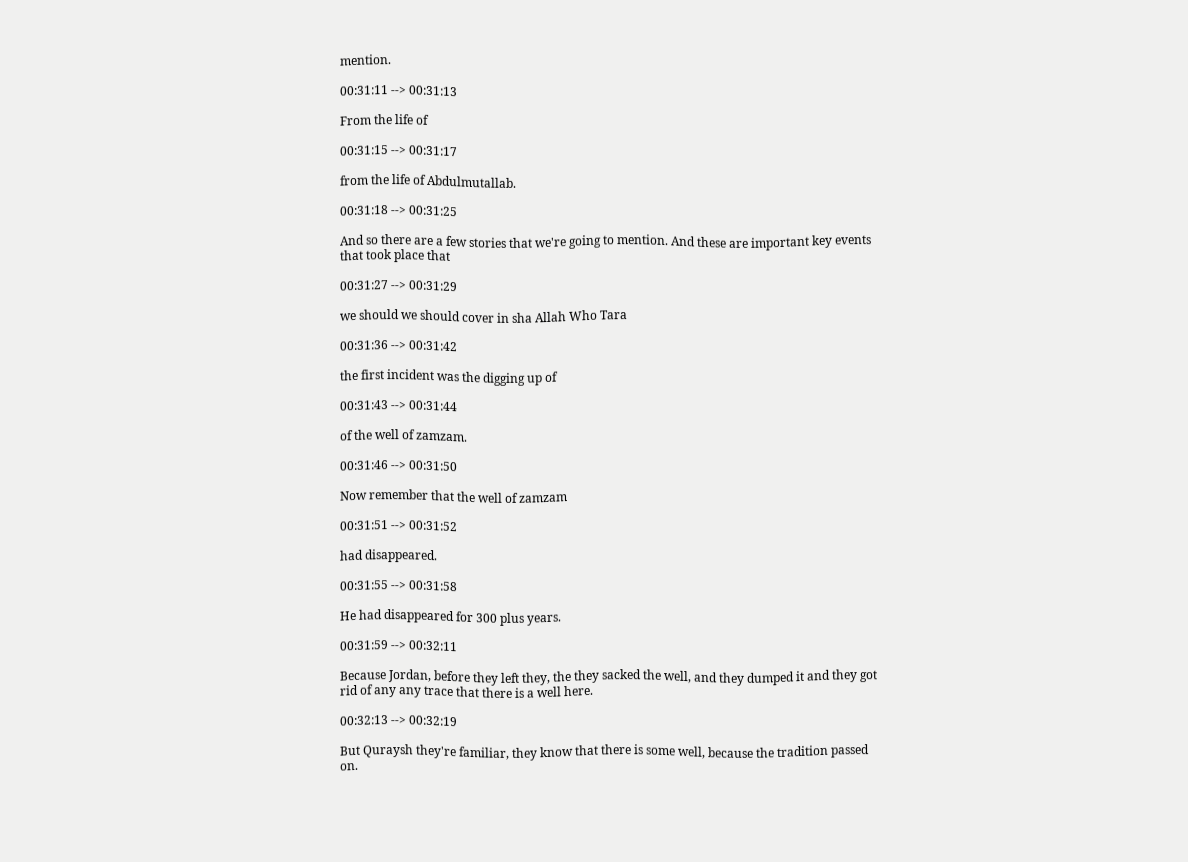mention.

00:31:11 --> 00:31:13

From the life of

00:31:15 --> 00:31:17

from the life of Abdulmutallab.

00:31:18 --> 00:31:25

And so there are a few stories that we're going to mention. And these are important key events that took place that

00:31:27 --> 00:31:29

we should we should cover in sha Allah Who Tara

00:31:36 --> 00:31:42

the first incident was the digging up of

00:31:43 --> 00:31:44

of the well of zamzam.

00:31:46 --> 00:31:50

Now remember that the well of zamzam

00:31:51 --> 00:31:52

had disappeared.

00:31:55 --> 00:31:58

He had disappeared for 300 plus years.

00:31:59 --> 00:32:11

Because Jordan, before they left they, the they sacked the well, and they dumped it and they got rid of any any trace that there is a well here.

00:32:13 --> 00:32:19

But Quraysh they're familiar, they know that there is some well, because the tradition passed on.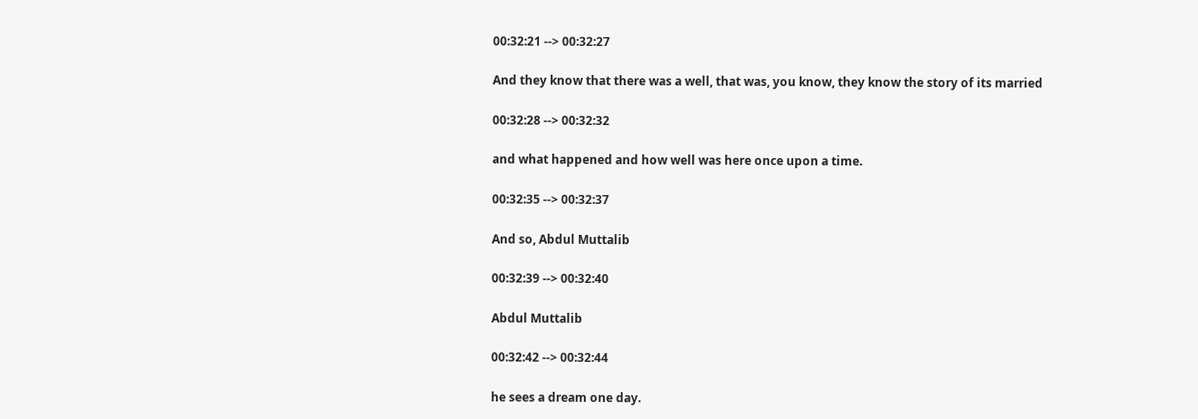00:32:21 --> 00:32:27

And they know that there was a well, that was, you know, they know the story of its married

00:32:28 --> 00:32:32

and what happened and how well was here once upon a time.

00:32:35 --> 00:32:37

And so, Abdul Muttalib

00:32:39 --> 00:32:40

Abdul Muttalib

00:32:42 --> 00:32:44

he sees a dream one day.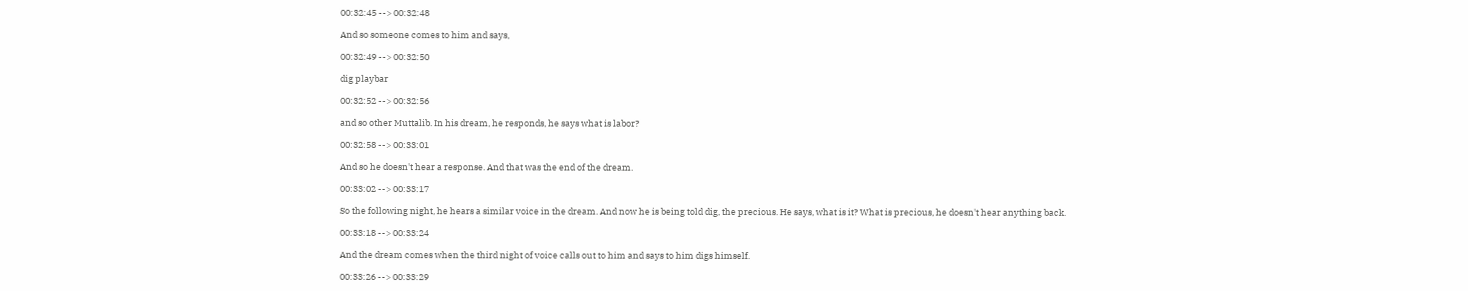00:32:45 --> 00:32:48

And so someone comes to him and says,

00:32:49 --> 00:32:50

dig playbar

00:32:52 --> 00:32:56

and so other Muttalib. In his dream, he responds, he says what is labor?

00:32:58 --> 00:33:01

And so he doesn't hear a response. And that was the end of the dream.

00:33:02 --> 00:33:17

So the following night, he hears a similar voice in the dream. And now he is being told dig, the precious. He says, what is it? What is precious, he doesn't hear anything back.

00:33:18 --> 00:33:24

And the dream comes when the third night of voice calls out to him and says to him digs himself.

00:33:26 --> 00:33:29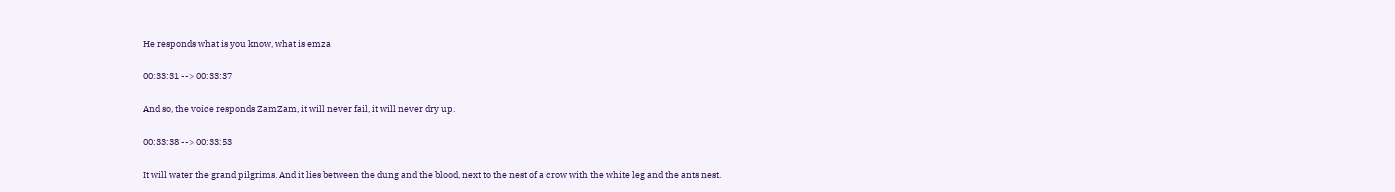He responds what is you know, what is emza

00:33:31 --> 00:33:37

And so, the voice responds ZamZam, it will never fail, it will never dry up.

00:33:38 --> 00:33:53

It will water the grand pilgrims. And it lies between the dung and the blood, next to the nest of a crow with the white leg and the ants nest.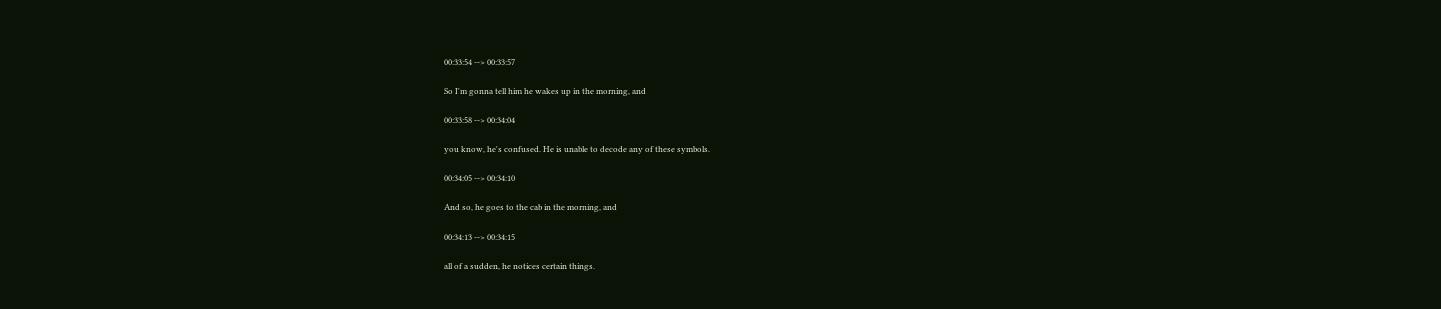00:33:54 --> 00:33:57

So I'm gonna tell him he wakes up in the morning, and

00:33:58 --> 00:34:04

you know, he's confused. He is unable to decode any of these symbols.

00:34:05 --> 00:34:10

And so, he goes to the cab in the morning, and

00:34:13 --> 00:34:15

all of a sudden, he notices certain things.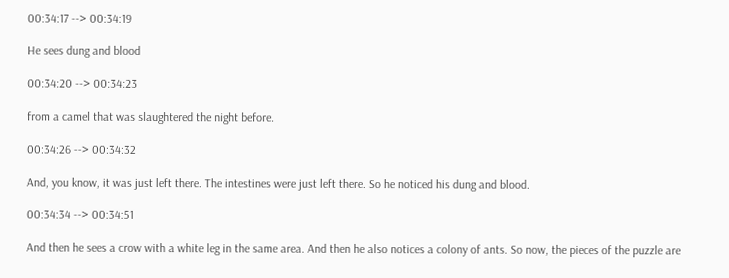00:34:17 --> 00:34:19

He sees dung and blood

00:34:20 --> 00:34:23

from a camel that was slaughtered the night before.

00:34:26 --> 00:34:32

And, you know, it was just left there. The intestines were just left there. So he noticed his dung and blood.

00:34:34 --> 00:34:51

And then he sees a crow with a white leg in the same area. And then he also notices a colony of ants. So now, the pieces of the puzzle are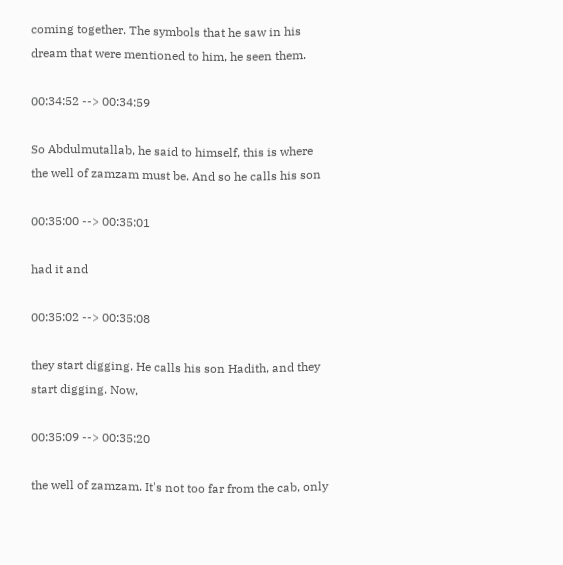coming together. The symbols that he saw in his dream that were mentioned to him, he seen them.

00:34:52 --> 00:34:59

So Abdulmutallab, he said to himself, this is where the well of zamzam must be. And so he calls his son

00:35:00 --> 00:35:01

had it and

00:35:02 --> 00:35:08

they start digging. He calls his son Hadith, and they start digging. Now,

00:35:09 --> 00:35:20

the well of zamzam. It's not too far from the cab, only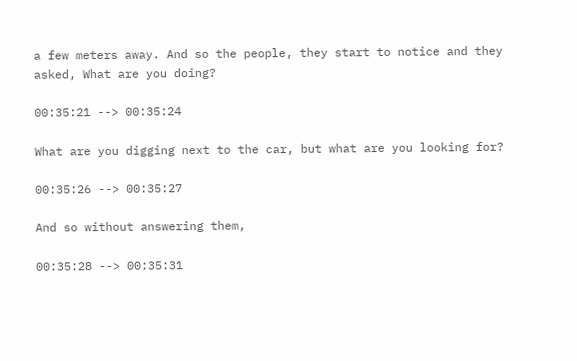a few meters away. And so the people, they start to notice and they asked, What are you doing?

00:35:21 --> 00:35:24

What are you digging next to the car, but what are you looking for?

00:35:26 --> 00:35:27

And so without answering them,

00:35:28 --> 00:35:31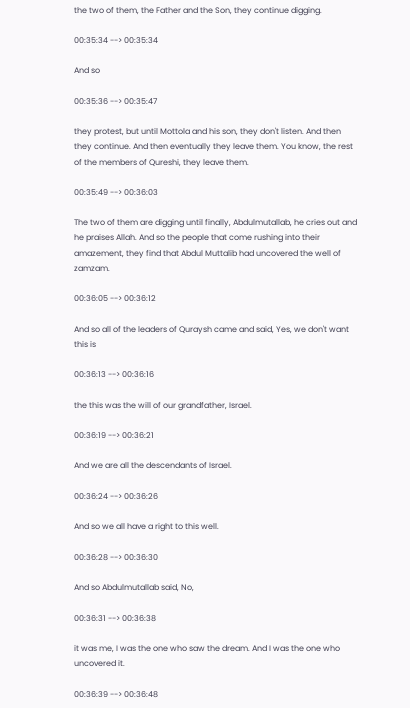the two of them, the Father and the Son, they continue digging.

00:35:34 --> 00:35:34

And so

00:35:36 --> 00:35:47

they protest, but until Mottola and his son, they don't listen. And then they continue. And then eventually they leave them. You know, the rest of the members of Qureshi, they leave them.

00:35:49 --> 00:36:03

The two of them are digging until finally, Abdulmutallab, he cries out and he praises Allah. And so the people that come rushing into their amazement, they find that Abdul Muttalib had uncovered the well of zamzam.

00:36:05 --> 00:36:12

And so all of the leaders of Quraysh came and said, Yes, we don't want this is

00:36:13 --> 00:36:16

the this was the will of our grandfather, Israel.

00:36:19 --> 00:36:21

And we are all the descendants of Israel.

00:36:24 --> 00:36:26

And so we all have a right to this well.

00:36:28 --> 00:36:30

And so Abdulmutallab said, No,

00:36:31 --> 00:36:38

it was me, I was the one who saw the dream. And I was the one who uncovered it.

00:36:39 --> 00:36:48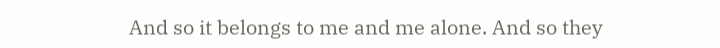And so it belongs to me and me alone. And so they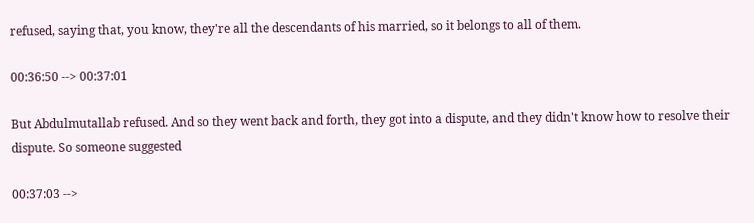refused, saying that, you know, they're all the descendants of his married, so it belongs to all of them.

00:36:50 --> 00:37:01

But Abdulmutallab refused. And so they went back and forth, they got into a dispute, and they didn't know how to resolve their dispute. So someone suggested

00:37:03 -->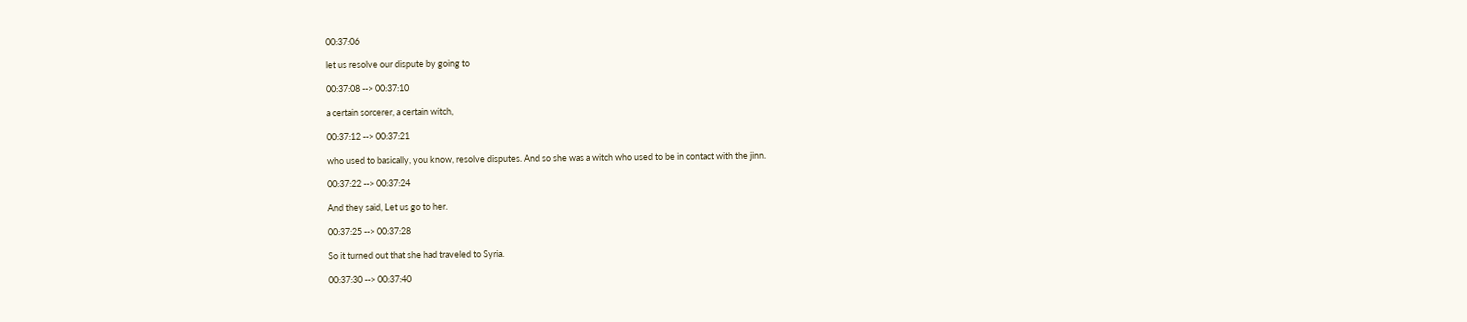00:37:06

let us resolve our dispute by going to

00:37:08 --> 00:37:10

a certain sorcerer, a certain witch,

00:37:12 --> 00:37:21

who used to basically, you know, resolve disputes. And so she was a witch who used to be in contact with the jinn.

00:37:22 --> 00:37:24

And they said, Let us go to her.

00:37:25 --> 00:37:28

So it turned out that she had traveled to Syria.

00:37:30 --> 00:37:40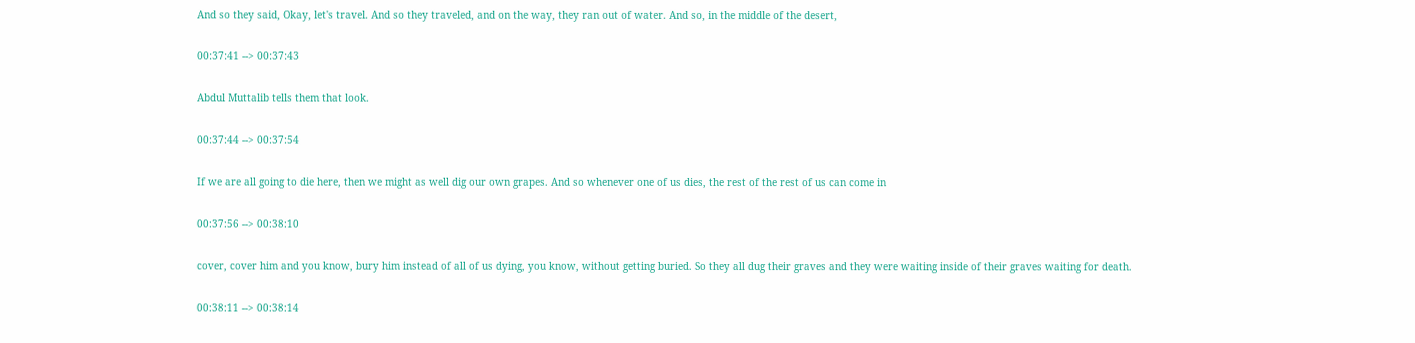And so they said, Okay, let's travel. And so they traveled, and on the way, they ran out of water. And so, in the middle of the desert,

00:37:41 --> 00:37:43

Abdul Muttalib tells them that look.

00:37:44 --> 00:37:54

If we are all going to die here, then we might as well dig our own grapes. And so whenever one of us dies, the rest of the rest of us can come in

00:37:56 --> 00:38:10

cover, cover him and you know, bury him instead of all of us dying, you know, without getting buried. So they all dug their graves and they were waiting inside of their graves waiting for death.

00:38:11 --> 00:38:14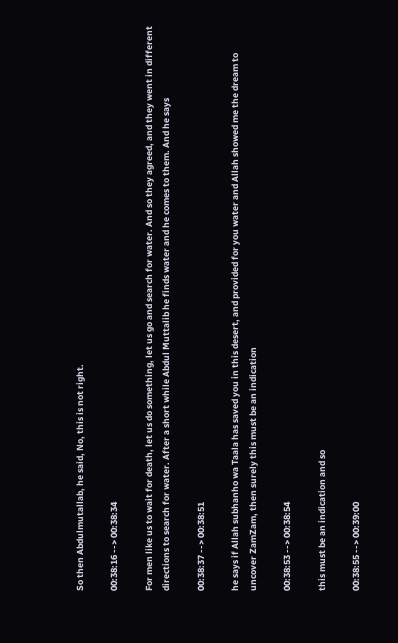So then Abdulmutallab, he said, No, this is not right.

00:38:16 --> 00:38:34

For men like us to wait for death, let us do something, let us go and search for water. And so they agreed, and they went in different directions to search for water. After a short while Abdul Muttalib he finds water and he comes to them. And he says

00:38:37 --> 00:38:51

he says if Allah subhanho wa Taala has saved you in this desert, and provided for you water and Allah showed me the dream to uncover ZamZam, then surely this must be an indication

00:38:53 --> 00:38:54

this must be an indication and so

00:38:55 --> 00:39:00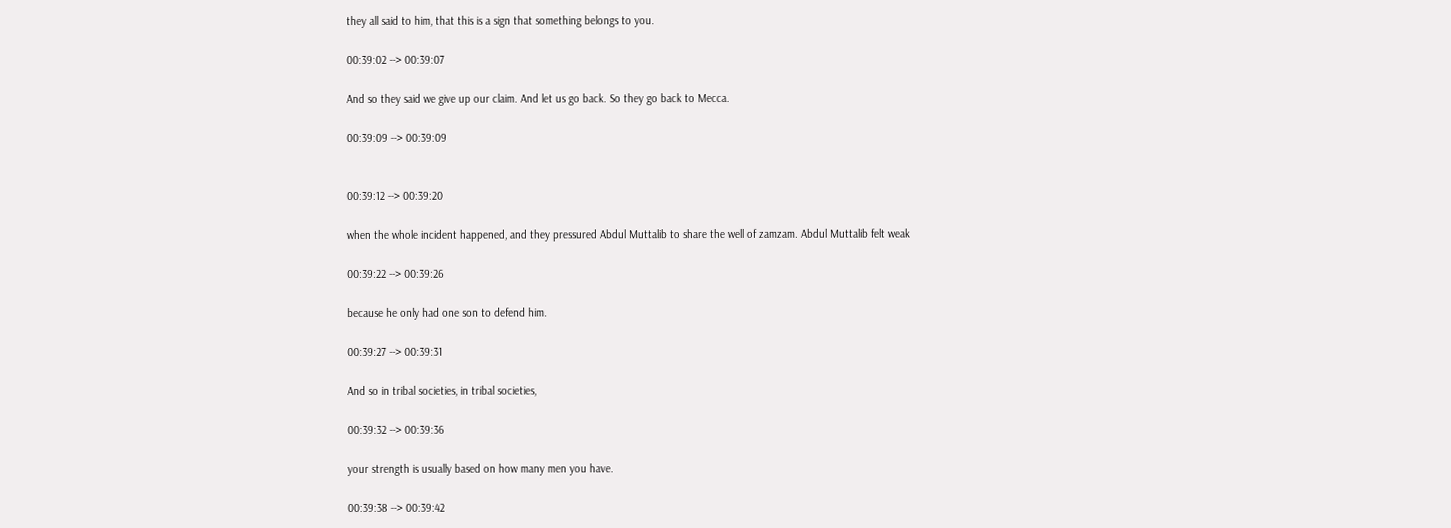they all said to him, that this is a sign that something belongs to you.

00:39:02 --> 00:39:07

And so they said we give up our claim. And let us go back. So they go back to Mecca.

00:39:09 --> 00:39:09


00:39:12 --> 00:39:20

when the whole incident happened, and they pressured Abdul Muttalib to share the well of zamzam. Abdul Muttalib felt weak

00:39:22 --> 00:39:26

because he only had one son to defend him.

00:39:27 --> 00:39:31

And so in tribal societies, in tribal societies,

00:39:32 --> 00:39:36

your strength is usually based on how many men you have.

00:39:38 --> 00:39:42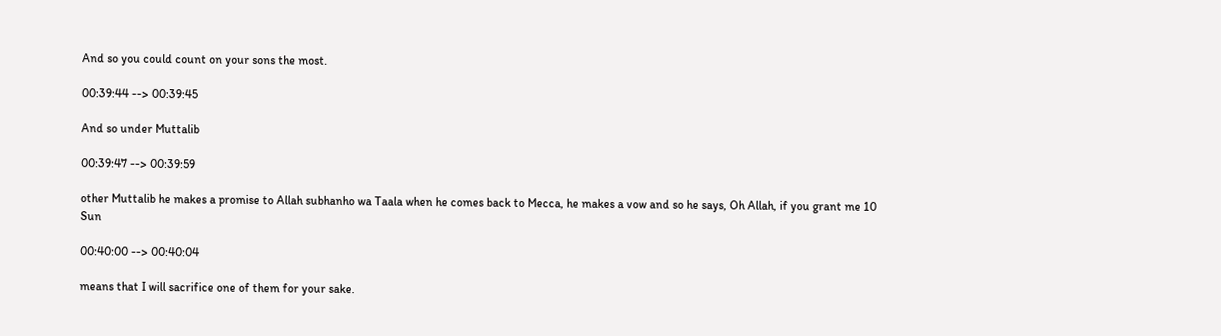And so you could count on your sons the most.

00:39:44 --> 00:39:45

And so under Muttalib

00:39:47 --> 00:39:59

other Muttalib he makes a promise to Allah subhanho wa Taala when he comes back to Mecca, he makes a vow and so he says, Oh Allah, if you grant me 10 Sun

00:40:00 --> 00:40:04

means that I will sacrifice one of them for your sake.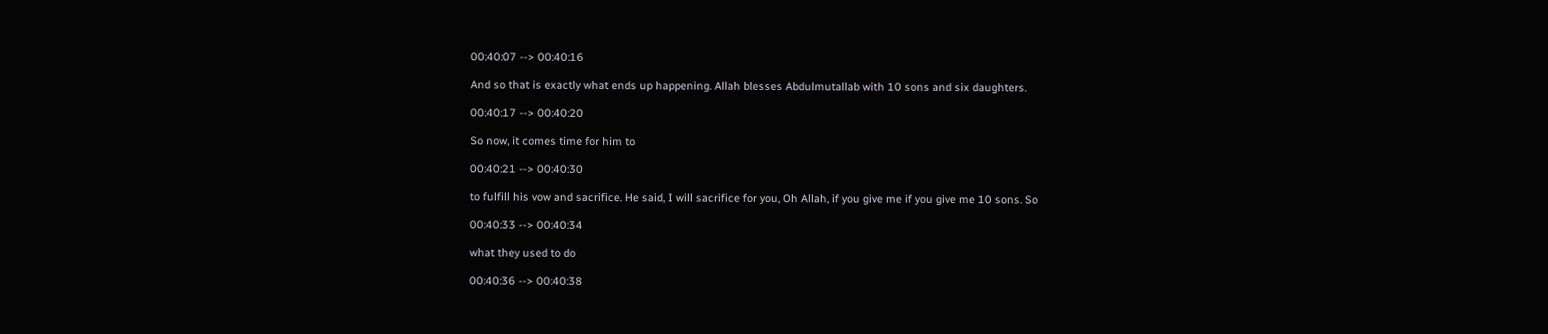00:40:07 --> 00:40:16

And so that is exactly what ends up happening. Allah blesses Abdulmutallab with 10 sons and six daughters.

00:40:17 --> 00:40:20

So now, it comes time for him to

00:40:21 --> 00:40:30

to fulfill his vow and sacrifice. He said, I will sacrifice for you, Oh Allah, if you give me if you give me 10 sons. So

00:40:33 --> 00:40:34

what they used to do

00:40:36 --> 00:40:38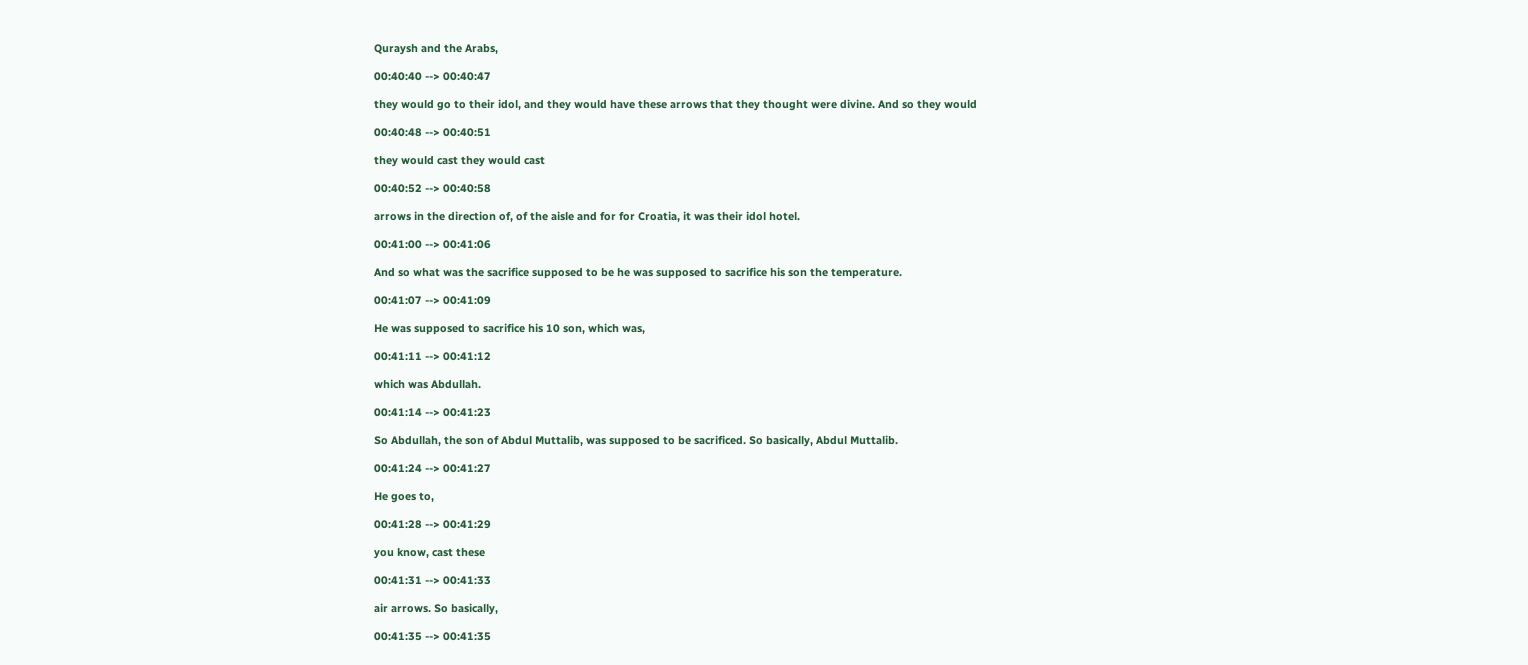Quraysh and the Arabs,

00:40:40 --> 00:40:47

they would go to their idol, and they would have these arrows that they thought were divine. And so they would

00:40:48 --> 00:40:51

they would cast they would cast

00:40:52 --> 00:40:58

arrows in the direction of, of the aisle and for for Croatia, it was their idol hotel.

00:41:00 --> 00:41:06

And so what was the sacrifice supposed to be he was supposed to sacrifice his son the temperature.

00:41:07 --> 00:41:09

He was supposed to sacrifice his 10 son, which was,

00:41:11 --> 00:41:12

which was Abdullah.

00:41:14 --> 00:41:23

So Abdullah, the son of Abdul Muttalib, was supposed to be sacrificed. So basically, Abdul Muttalib.

00:41:24 --> 00:41:27

He goes to,

00:41:28 --> 00:41:29

you know, cast these

00:41:31 --> 00:41:33

air arrows. So basically,

00:41:35 --> 00:41:35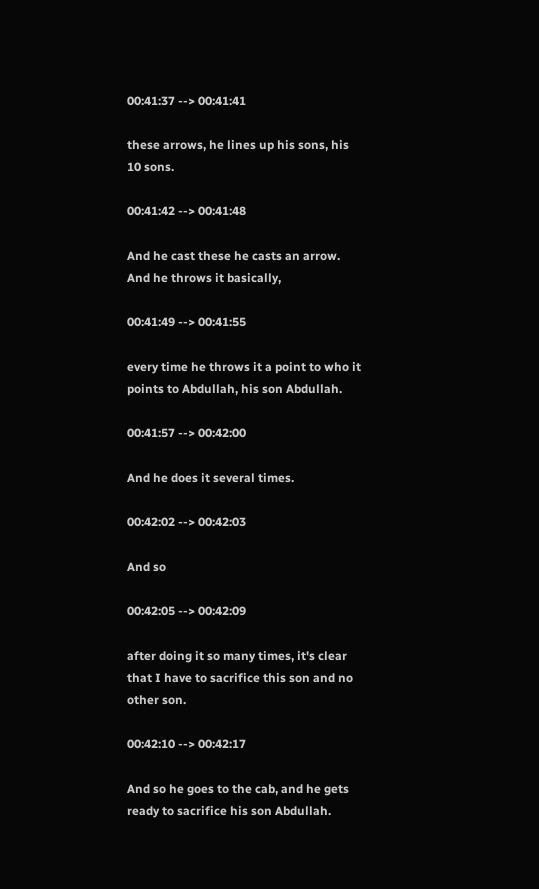00:41:37 --> 00:41:41

these arrows, he lines up his sons, his 10 sons.

00:41:42 --> 00:41:48

And he cast these he casts an arrow. And he throws it basically,

00:41:49 --> 00:41:55

every time he throws it a point to who it points to Abdullah, his son Abdullah.

00:41:57 --> 00:42:00

And he does it several times.

00:42:02 --> 00:42:03

And so

00:42:05 --> 00:42:09

after doing it so many times, it's clear that I have to sacrifice this son and no other son.

00:42:10 --> 00:42:17

And so he goes to the cab, and he gets ready to sacrifice his son Abdullah.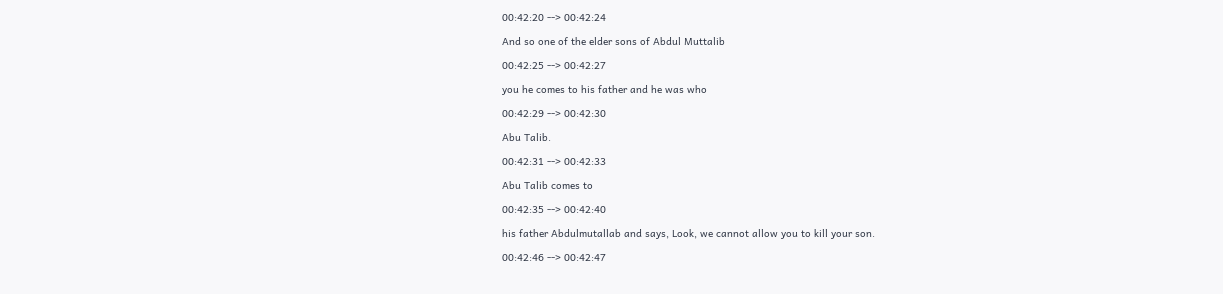00:42:20 --> 00:42:24

And so one of the elder sons of Abdul Muttalib

00:42:25 --> 00:42:27

you he comes to his father and he was who

00:42:29 --> 00:42:30

Abu Talib.

00:42:31 --> 00:42:33

Abu Talib comes to

00:42:35 --> 00:42:40

his father Abdulmutallab and says, Look, we cannot allow you to kill your son.

00:42:46 --> 00:42:47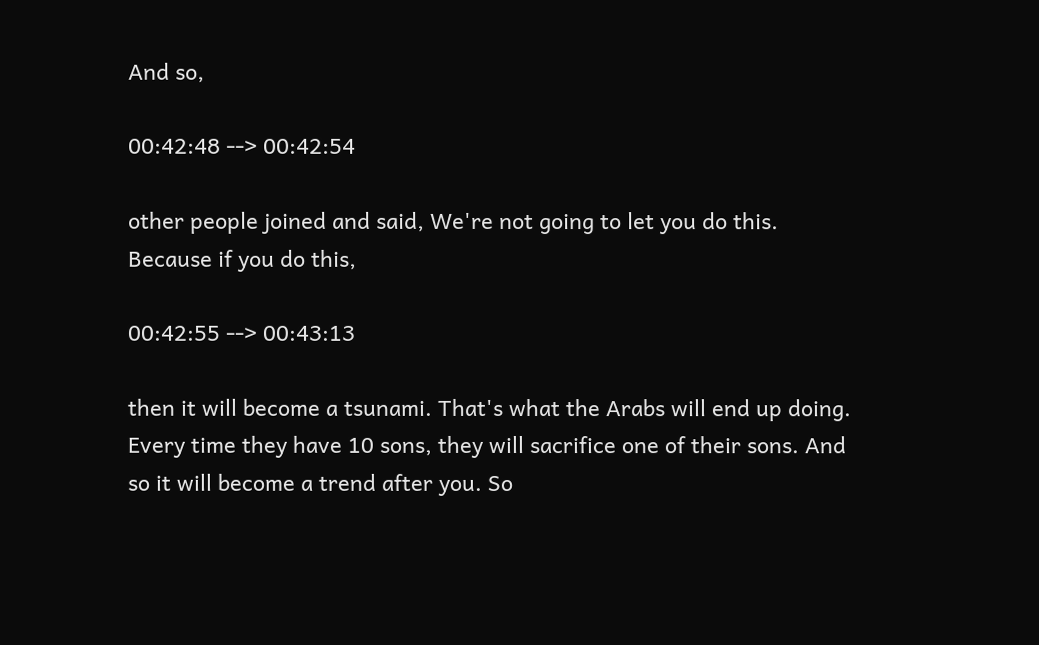And so,

00:42:48 --> 00:42:54

other people joined and said, We're not going to let you do this. Because if you do this,

00:42:55 --> 00:43:13

then it will become a tsunami. That's what the Arabs will end up doing. Every time they have 10 sons, they will sacrifice one of their sons. And so it will become a trend after you. So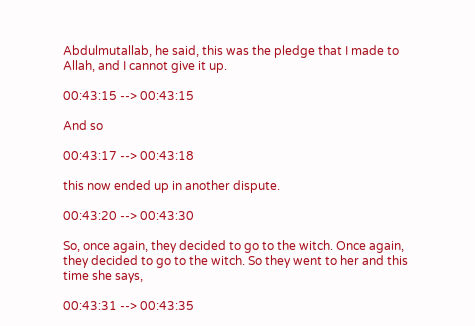Abdulmutallab, he said, this was the pledge that I made to Allah, and I cannot give it up.

00:43:15 --> 00:43:15

And so

00:43:17 --> 00:43:18

this now ended up in another dispute.

00:43:20 --> 00:43:30

So, once again, they decided to go to the witch. Once again, they decided to go to the witch. So they went to her and this time she says,

00:43:31 --> 00:43:35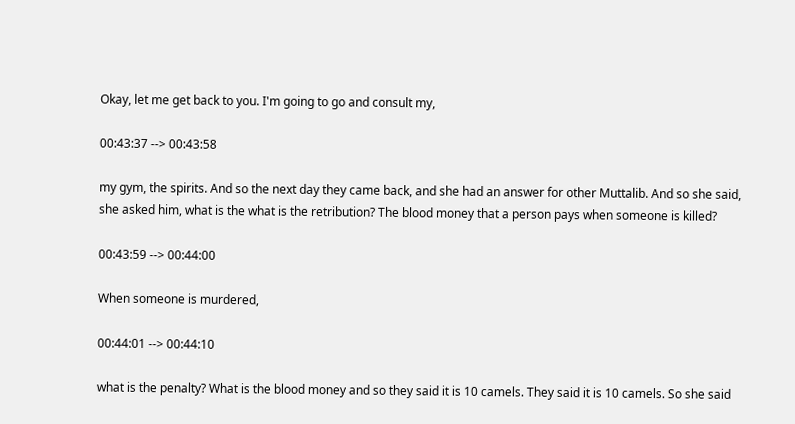Okay, let me get back to you. I'm going to go and consult my,

00:43:37 --> 00:43:58

my gym, the spirits. And so the next day they came back, and she had an answer for other Muttalib. And so she said, she asked him, what is the what is the retribution? The blood money that a person pays when someone is killed?

00:43:59 --> 00:44:00

When someone is murdered,

00:44:01 --> 00:44:10

what is the penalty? What is the blood money and so they said it is 10 camels. They said it is 10 camels. So she said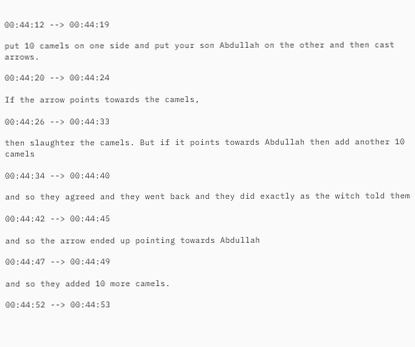00:44:12 --> 00:44:19

put 10 camels on one side and put your son Abdullah on the other and then cast arrows.

00:44:20 --> 00:44:24

If the arrow points towards the camels,

00:44:26 --> 00:44:33

then slaughter the camels. But if it points towards Abdullah then add another 10 camels

00:44:34 --> 00:44:40

and so they agreed and they went back and they did exactly as the witch told them

00:44:42 --> 00:44:45

and so the arrow ended up pointing towards Abdullah

00:44:47 --> 00:44:49

and so they added 10 more camels.

00:44:52 --> 00:44:53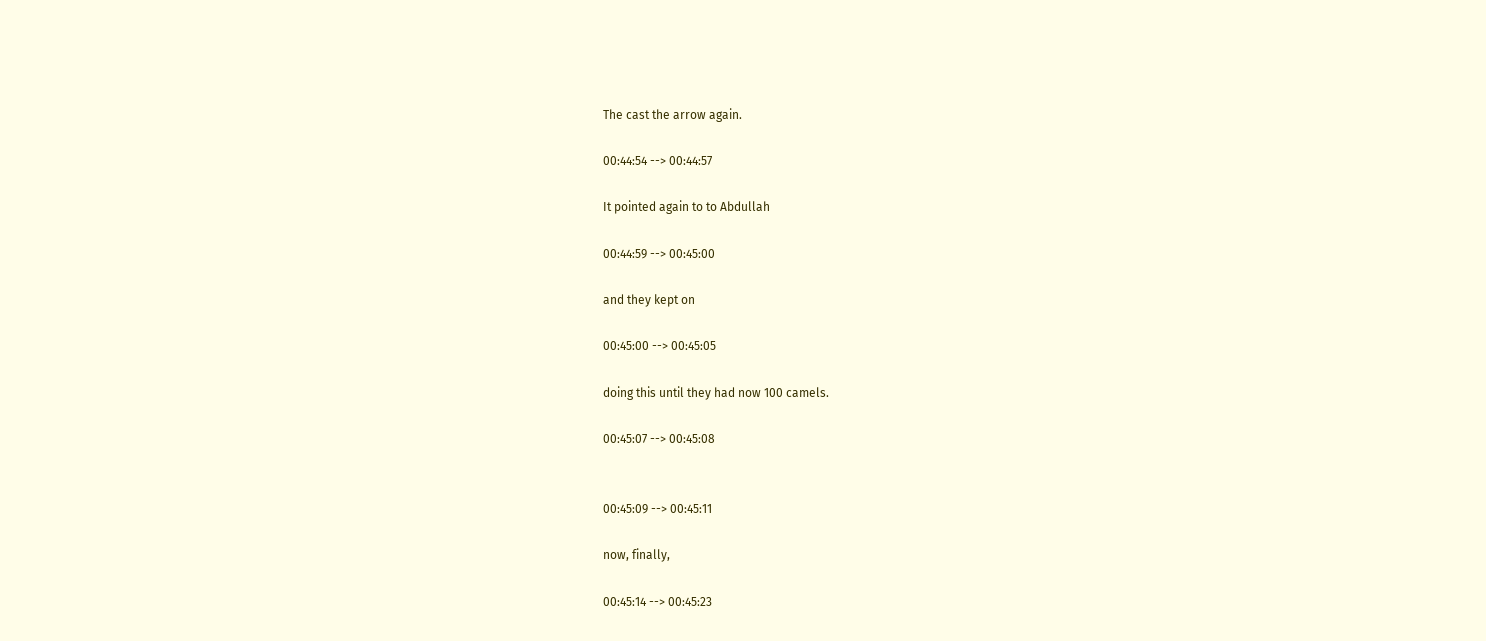The cast the arrow again.

00:44:54 --> 00:44:57

It pointed again to to Abdullah

00:44:59 --> 00:45:00

and they kept on

00:45:00 --> 00:45:05

doing this until they had now 100 camels.

00:45:07 --> 00:45:08


00:45:09 --> 00:45:11

now, finally,

00:45:14 --> 00:45:23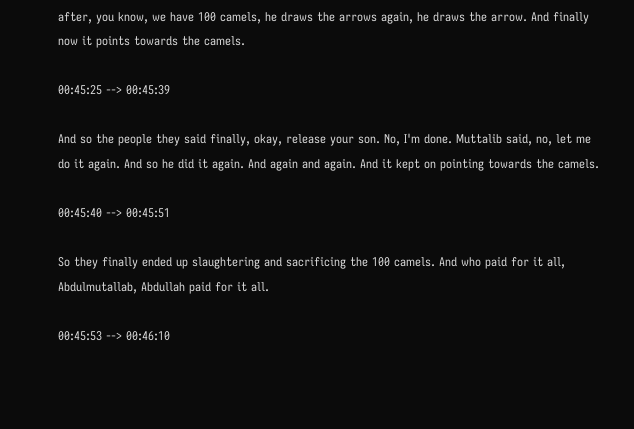after, you know, we have 100 camels, he draws the arrows again, he draws the arrow. And finally now it points towards the camels.

00:45:25 --> 00:45:39

And so the people they said finally, okay, release your son. No, I'm done. Muttalib said, no, let me do it again. And so he did it again. And again and again. And it kept on pointing towards the camels.

00:45:40 --> 00:45:51

So they finally ended up slaughtering and sacrificing the 100 camels. And who paid for it all, Abdulmutallab, Abdullah paid for it all.

00:45:53 --> 00:46:10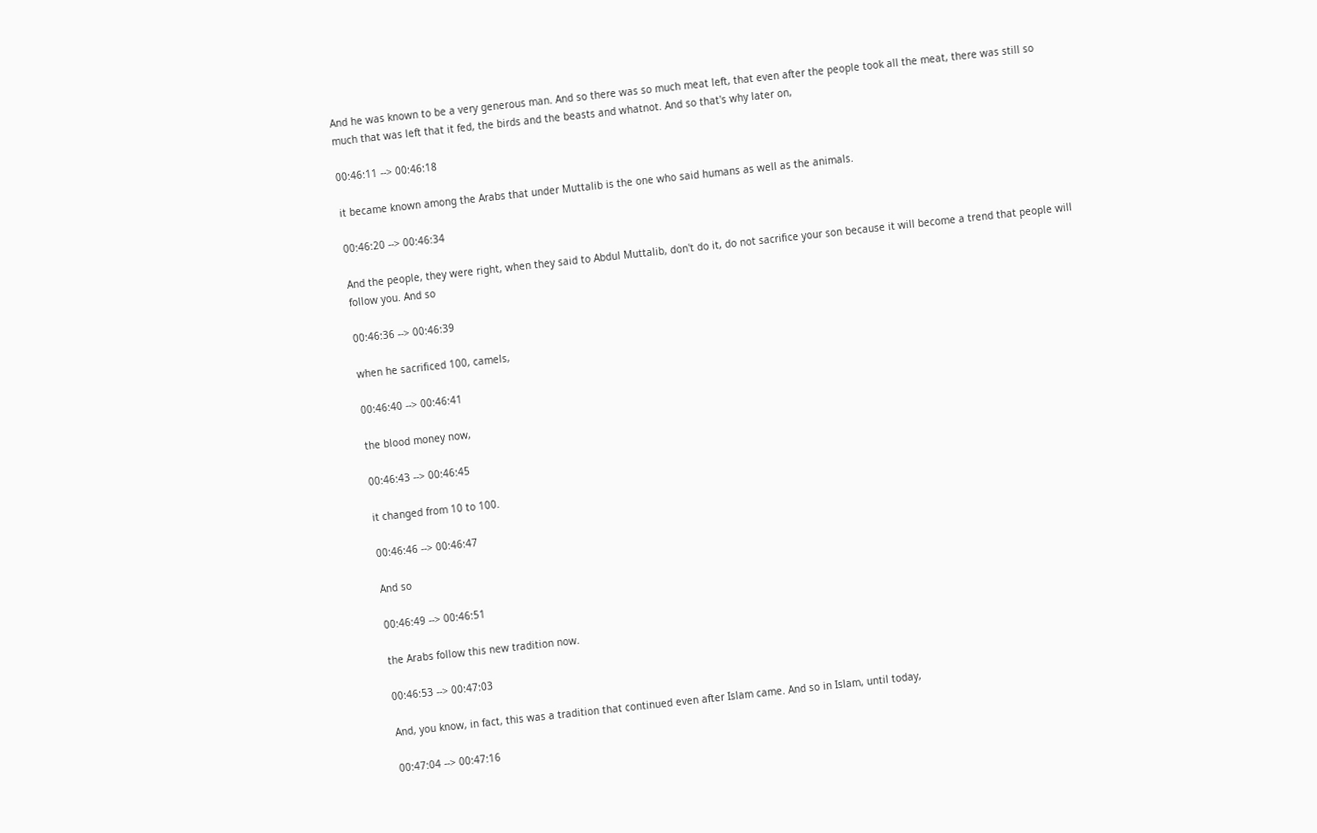And he was known to be a very generous man. And so there was so much meat left, that even after the people took all the meat, there was still so much that was left that it fed, the birds and the beasts and whatnot. And so that's why later on,

00:46:11 --> 00:46:18

it became known among the Arabs that under Muttalib is the one who said humans as well as the animals.

00:46:20 --> 00:46:34

And the people, they were right, when they said to Abdul Muttalib, don't do it, do not sacrifice your son because it will become a trend that people will follow you. And so

00:46:36 --> 00:46:39

when he sacrificed 100, camels,

00:46:40 --> 00:46:41

the blood money now,

00:46:43 --> 00:46:45

it changed from 10 to 100.

00:46:46 --> 00:46:47

And so

00:46:49 --> 00:46:51

the Arabs follow this new tradition now.

00:46:53 --> 00:47:03

And, you know, in fact, this was a tradition that continued even after Islam came. And so in Islam, until today,

00:47:04 --> 00:47:16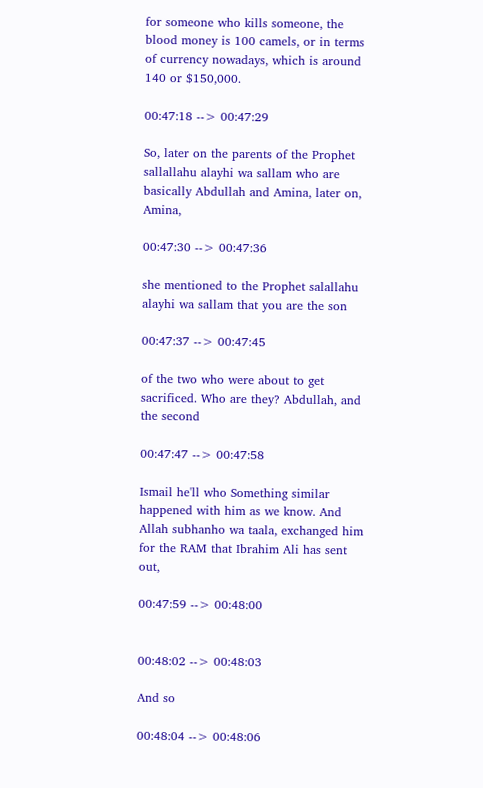for someone who kills someone, the blood money is 100 camels, or in terms of currency nowadays, which is around 140 or $150,000.

00:47:18 --> 00:47:29

So, later on the parents of the Prophet sallallahu alayhi wa sallam who are basically Abdullah and Amina, later on, Amina,

00:47:30 --> 00:47:36

she mentioned to the Prophet salallahu alayhi wa sallam that you are the son

00:47:37 --> 00:47:45

of the two who were about to get sacrificed. Who are they? Abdullah, and the second

00:47:47 --> 00:47:58

Ismail he'll who Something similar happened with him as we know. And Allah subhanho wa taala, exchanged him for the RAM that Ibrahim Ali has sent out,

00:47:59 --> 00:48:00


00:48:02 --> 00:48:03

And so

00:48:04 --> 00:48:06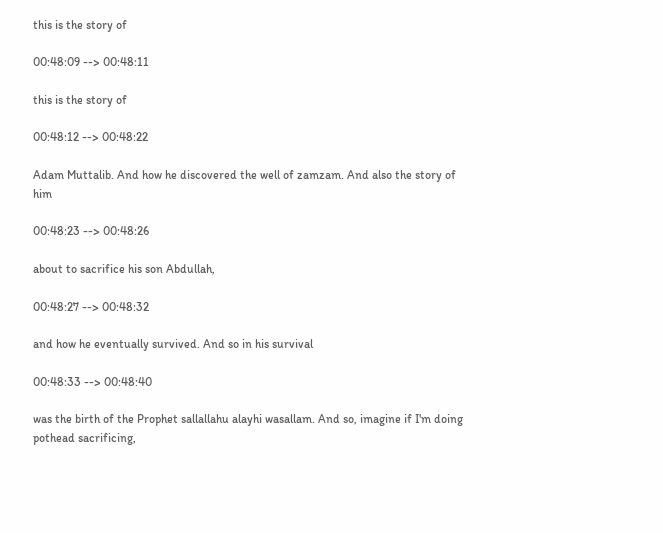this is the story of

00:48:09 --> 00:48:11

this is the story of

00:48:12 --> 00:48:22

Adam Muttalib. And how he discovered the well of zamzam. And also the story of him

00:48:23 --> 00:48:26

about to sacrifice his son Abdullah,

00:48:27 --> 00:48:32

and how he eventually survived. And so in his survival

00:48:33 --> 00:48:40

was the birth of the Prophet sallallahu alayhi wasallam. And so, imagine if I'm doing pothead sacrificing,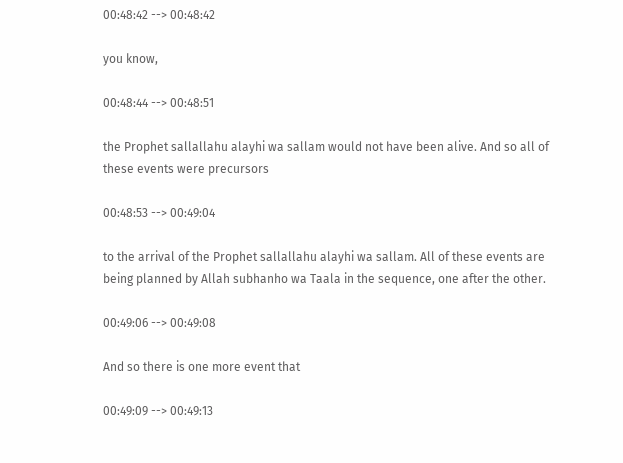00:48:42 --> 00:48:42

you know,

00:48:44 --> 00:48:51

the Prophet sallallahu alayhi wa sallam would not have been alive. And so all of these events were precursors

00:48:53 --> 00:49:04

to the arrival of the Prophet sallallahu alayhi wa sallam. All of these events are being planned by Allah subhanho wa Taala in the sequence, one after the other.

00:49:06 --> 00:49:08

And so there is one more event that

00:49:09 --> 00:49:13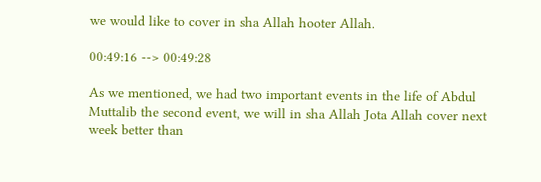we would like to cover in sha Allah hooter Allah.

00:49:16 --> 00:49:28

As we mentioned, we had two important events in the life of Abdul Muttalib the second event, we will in sha Allah Jota Allah cover next week better than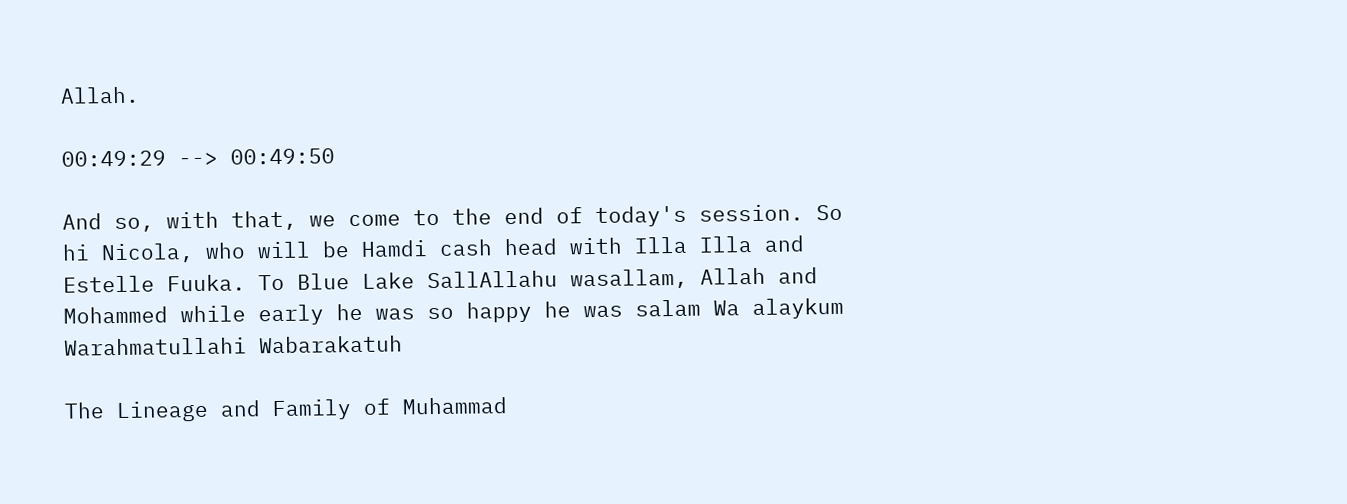Allah.

00:49:29 --> 00:49:50

And so, with that, we come to the end of today's session. So hi Nicola, who will be Hamdi cash head with Illa Illa and Estelle Fuuka. To Blue Lake SallAllahu wasallam, Allah and Mohammed while early he was so happy he was salam Wa alaykum Warahmatullahi Wabarakatuh

The Lineage and Family of Muhammad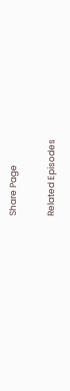Share Page

Related Episodes